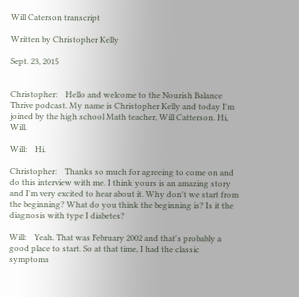Will Caterson transcript

Written by Christopher Kelly

Sept. 23, 2015


Christopher:    Hello and welcome to the Nourish Balance Thrive podcast. My name is Christopher Kelly and today I'm joined by the high school Math teacher, Will Catterson. Hi, Will.

Will:    Hi.

Christopher:    Thanks so much for agreeing to come on and do this interview with me. I think yours is an amazing story and I'm very excited to hear about it. Why don't we start from the beginning? What do you think the beginning is? Is it the diagnosis with type I diabetes?

Will:    Yeah. That was February 2002 and that's probably a good place to start. So at that time, I had the classic symptoms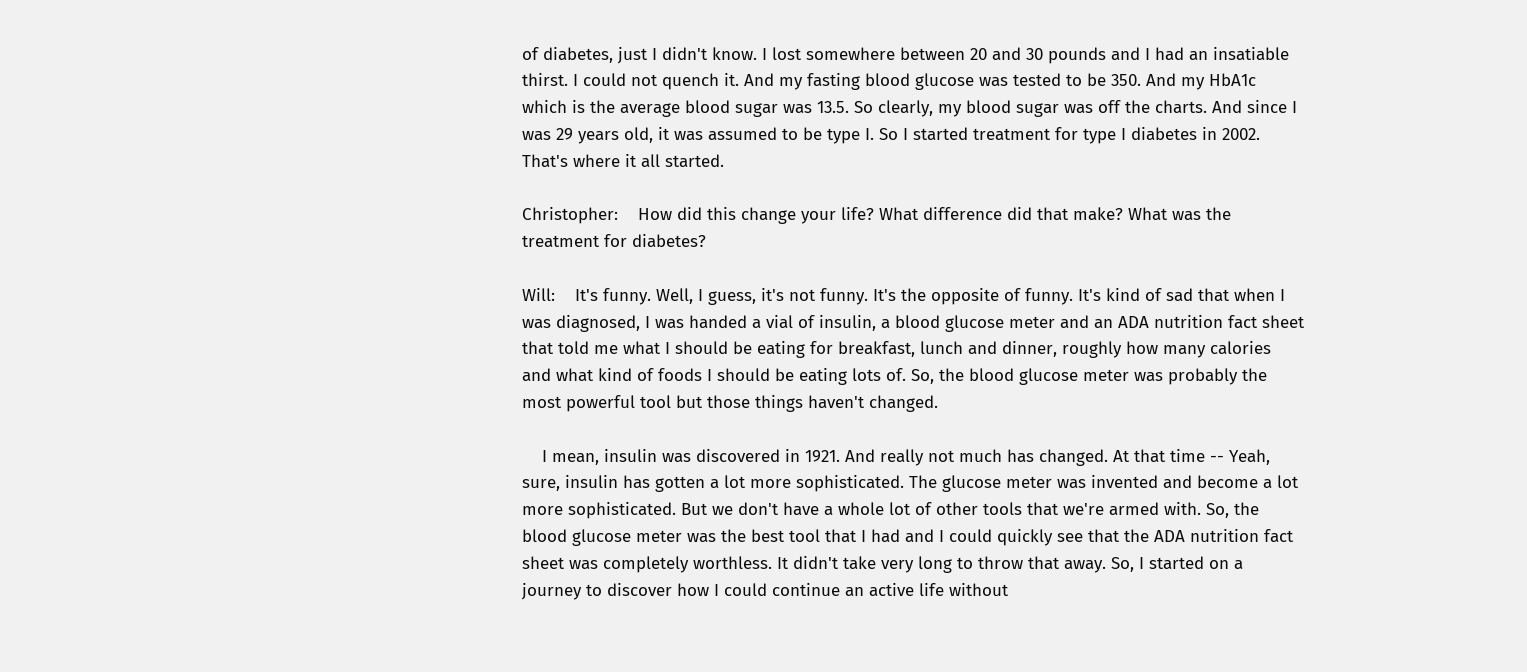of diabetes, just I didn't know. I lost somewhere between 20 and 30 pounds and I had an insatiable thirst. I could not quench it. And my fasting blood glucose was tested to be 350. And my HbA1c which is the average blood sugar was 13.5. So clearly, my blood sugar was off the charts. And since I was 29 years old, it was assumed to be type I. So I started treatment for type I diabetes in 2002. That's where it all started.

Christopher:    How did this change your life? What difference did that make? What was the treatment for diabetes?

Will:    It's funny. Well, I guess, it's not funny. It's the opposite of funny. It's kind of sad that when I was diagnosed, I was handed a vial of insulin, a blood glucose meter and an ADA nutrition fact sheet that told me what I should be eating for breakfast, lunch and dinner, roughly how many calories and what kind of foods I should be eating lots of. So, the blood glucose meter was probably the most powerful tool but those things haven't changed.

    I mean, insulin was discovered in 1921. And really not much has changed. At that time -- Yeah, sure, insulin has gotten a lot more sophisticated. The glucose meter was invented and become a lot more sophisticated. But we don't have a whole lot of other tools that we're armed with. So, the blood glucose meter was the best tool that I had and I could quickly see that the ADA nutrition fact sheet was completely worthless. It didn't take very long to throw that away. So, I started on a journey to discover how I could continue an active life without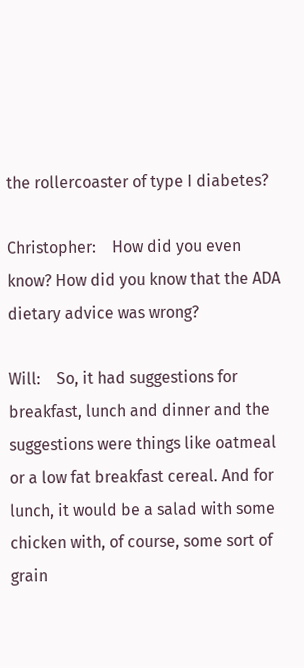the rollercoaster of type I diabetes?

Christopher:    How did you even know? How did you know that the ADA dietary advice was wrong?

Will:    So, it had suggestions for breakfast, lunch and dinner and the suggestions were things like oatmeal or a low fat breakfast cereal. And for lunch, it would be a salad with some chicken with, of course, some sort of grain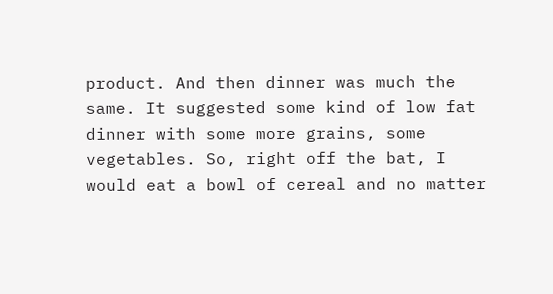product. And then dinner was much the same. It suggested some kind of low fat dinner with some more grains, some vegetables. So, right off the bat, I would eat a bowl of cereal and no matter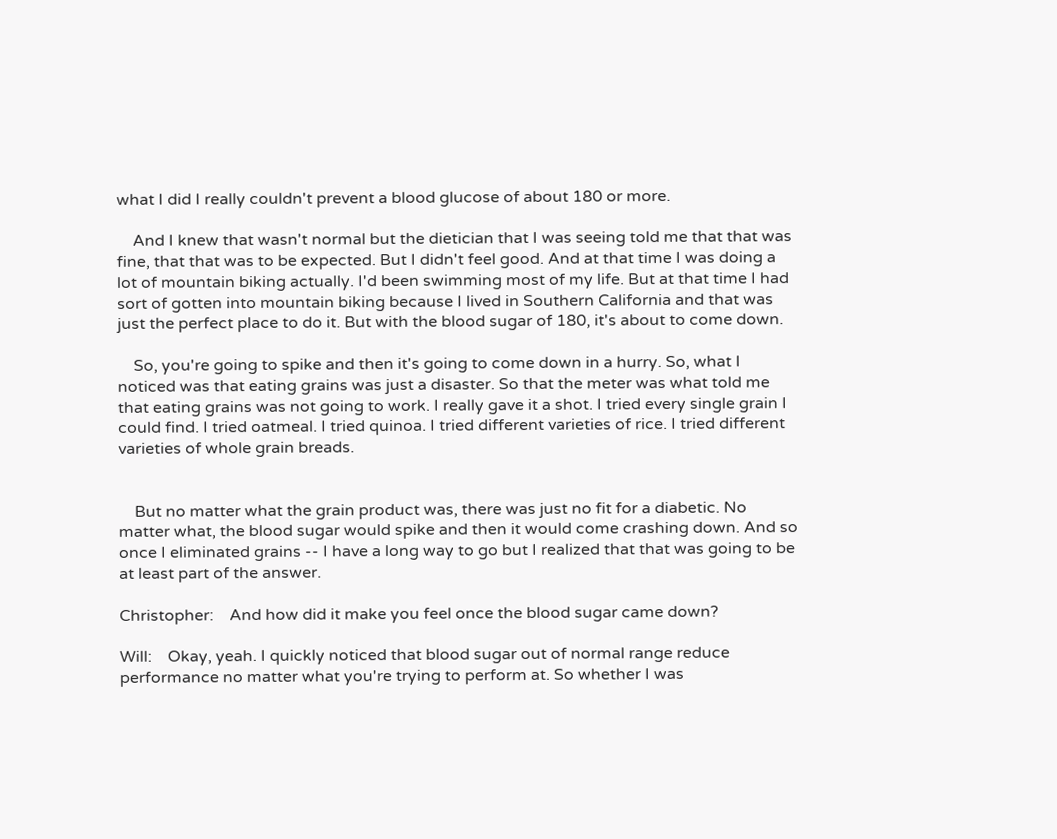what I did I really couldn't prevent a blood glucose of about 180 or more.

    And I knew that wasn't normal but the dietician that I was seeing told me that that was fine, that that was to be expected. But I didn't feel good. And at that time I was doing a lot of mountain biking actually. I'd been swimming most of my life. But at that time I had sort of gotten into mountain biking because I lived in Southern California and that was just the perfect place to do it. But with the blood sugar of 180, it's about to come down.

    So, you're going to spike and then it's going to come down in a hurry. So, what I noticed was that eating grains was just a disaster. So that the meter was what told me that eating grains was not going to work. I really gave it a shot. I tried every single grain I could find. I tried oatmeal. I tried quinoa. I tried different varieties of rice. I tried different varieties of whole grain breads.


    But no matter what the grain product was, there was just no fit for a diabetic. No matter what, the blood sugar would spike and then it would come crashing down. And so once I eliminated grains -- I have a long way to go but I realized that that was going to be at least part of the answer.

Christopher:    And how did it make you feel once the blood sugar came down?

Will:    Okay, yeah. I quickly noticed that blood sugar out of normal range reduce performance no matter what you're trying to perform at. So whether I was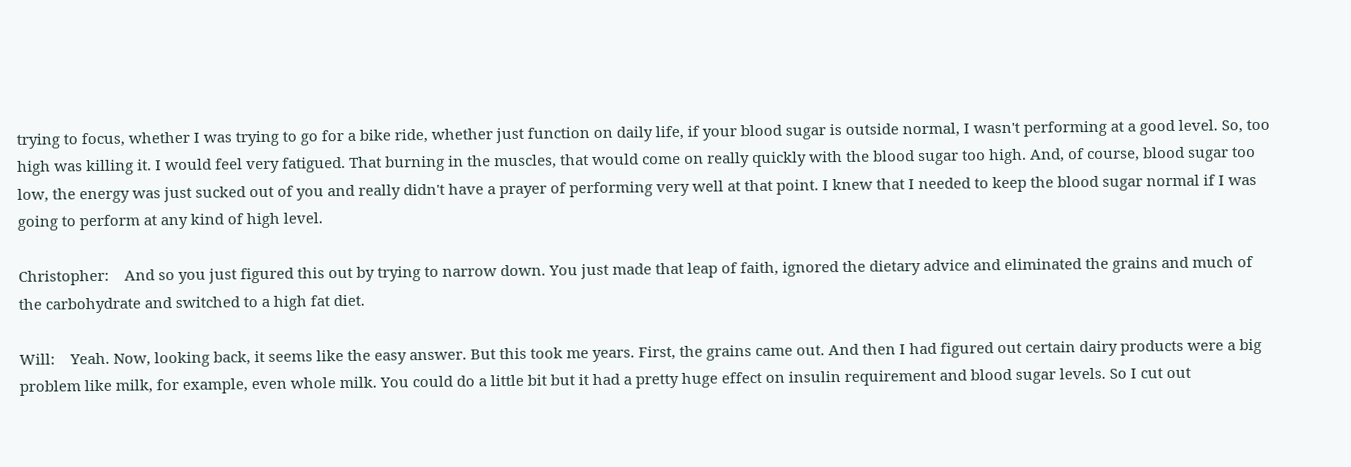trying to focus, whether I was trying to go for a bike ride, whether just function on daily life, if your blood sugar is outside normal, I wasn't performing at a good level. So, too high was killing it. I would feel very fatigued. That burning in the muscles, that would come on really quickly with the blood sugar too high. And, of course, blood sugar too low, the energy was just sucked out of you and really didn't have a prayer of performing very well at that point. I knew that I needed to keep the blood sugar normal if I was going to perform at any kind of high level.

Christopher:    And so you just figured this out by trying to narrow down. You just made that leap of faith, ignored the dietary advice and eliminated the grains and much of the carbohydrate and switched to a high fat diet.

Will:    Yeah. Now, looking back, it seems like the easy answer. But this took me years. First, the grains came out. And then I had figured out certain dairy products were a big problem like milk, for example, even whole milk. You could do a little bit but it had a pretty huge effect on insulin requirement and blood sugar levels. So I cut out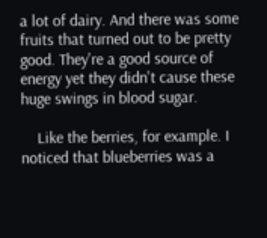a lot of dairy. And there was some fruits that turned out to be pretty good. They're a good source of energy yet they didn't cause these huge swings in blood sugar.

    Like the berries, for example. I noticed that blueberries was a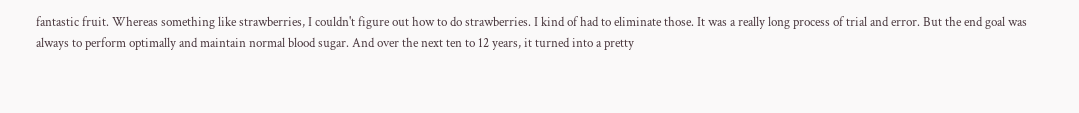fantastic fruit. Whereas something like strawberries, I couldn't figure out how to do strawberries. I kind of had to eliminate those. It was a really long process of trial and error. But the end goal was always to perform optimally and maintain normal blood sugar. And over the next ten to 12 years, it turned into a pretty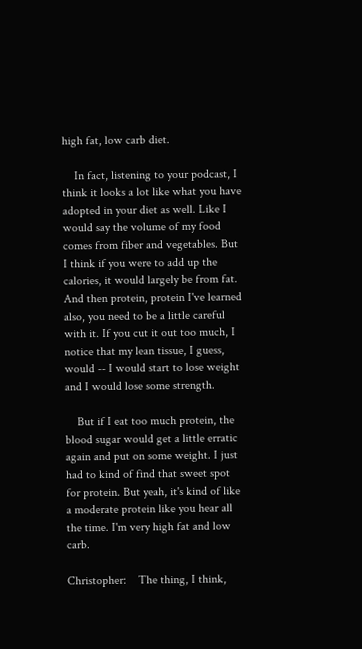high fat, low carb diet.

    In fact, listening to your podcast, I think it looks a lot like what you have adopted in your diet as well. Like I would say the volume of my food comes from fiber and vegetables. But I think if you were to add up the calories, it would largely be from fat. And then protein, protein I've learned also, you need to be a little careful with it. If you cut it out too much, I notice that my lean tissue, I guess, would -- I would start to lose weight and I would lose some strength.

    But if I eat too much protein, the blood sugar would get a little erratic again and put on some weight. I just had to kind of find that sweet spot for protein. But yeah, it's kind of like a moderate protein like you hear all the time. I'm very high fat and low carb.

Christopher:    The thing, I think,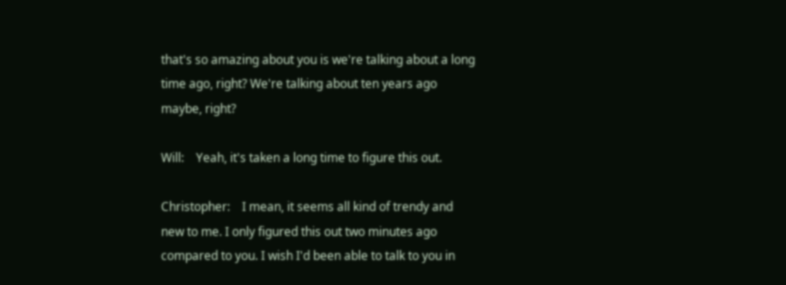that's so amazing about you is we're talking about a long time ago, right? We're talking about ten years ago maybe, right?

Will:    Yeah, it's taken a long time to figure this out.

Christopher:    I mean, it seems all kind of trendy and new to me. I only figured this out two minutes ago compared to you. I wish I'd been able to talk to you in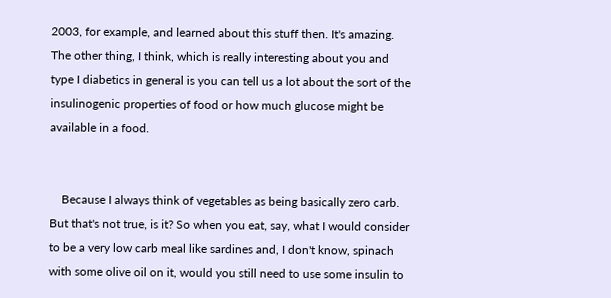2003, for example, and learned about this stuff then. It's amazing. The other thing, I think, which is really interesting about you and type I diabetics in general is you can tell us a lot about the sort of the insulinogenic properties of food or how much glucose might be available in a food.


    Because I always think of vegetables as being basically zero carb. But that's not true, is it? So when you eat, say, what I would consider to be a very low carb meal like sardines and, I don't know, spinach with some olive oil on it, would you still need to use some insulin to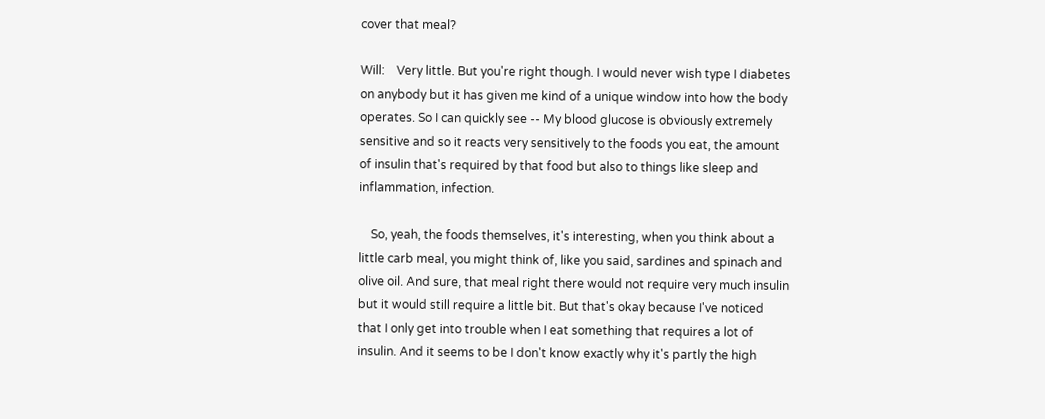cover that meal?

Will:    Very little. But you're right though. I would never wish type I diabetes on anybody but it has given me kind of a unique window into how the body operates. So I can quickly see -- My blood glucose is obviously extremely sensitive and so it reacts very sensitively to the foods you eat, the amount of insulin that's required by that food but also to things like sleep and inflammation, infection.

    So, yeah, the foods themselves, it's interesting, when you think about a little carb meal, you might think of, like you said, sardines and spinach and olive oil. And sure, that meal right there would not require very much insulin but it would still require a little bit. But that's okay because I've noticed that I only get into trouble when I eat something that requires a lot of insulin. And it seems to be I don't know exactly why it's partly the high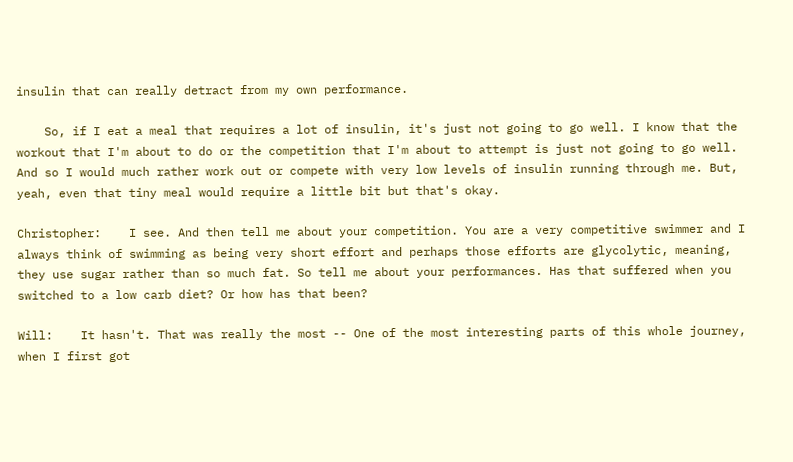insulin that can really detract from my own performance.

    So, if I eat a meal that requires a lot of insulin, it's just not going to go well. I know that the workout that I'm about to do or the competition that I'm about to attempt is just not going to go well. And so I would much rather work out or compete with very low levels of insulin running through me. But, yeah, even that tiny meal would require a little bit but that's okay.

Christopher:    I see. And then tell me about your competition. You are a very competitive swimmer and I always think of swimming as being very short effort and perhaps those efforts are glycolytic, meaning, they use sugar rather than so much fat. So tell me about your performances. Has that suffered when you switched to a low carb diet? Or how has that been?

Will:    It hasn't. That was really the most -- One of the most interesting parts of this whole journey, when I first got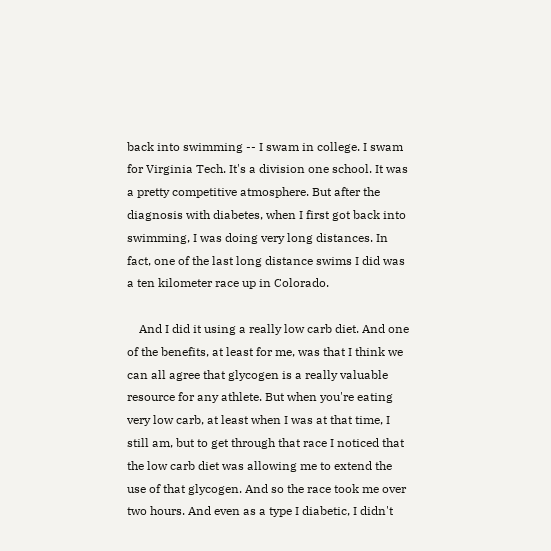back into swimming -- I swam in college. I swam for Virginia Tech. It's a division one school. It was a pretty competitive atmosphere. But after the diagnosis with diabetes, when I first got back into swimming, I was doing very long distances. In fact, one of the last long distance swims I did was a ten kilometer race up in Colorado.

    And I did it using a really low carb diet. And one of the benefits, at least for me, was that I think we can all agree that glycogen is a really valuable resource for any athlete. But when you're eating very low carb, at least when I was at that time, I still am, but to get through that race I noticed that the low carb diet was allowing me to extend the use of that glycogen. And so the race took me over two hours. And even as a type I diabetic, I didn't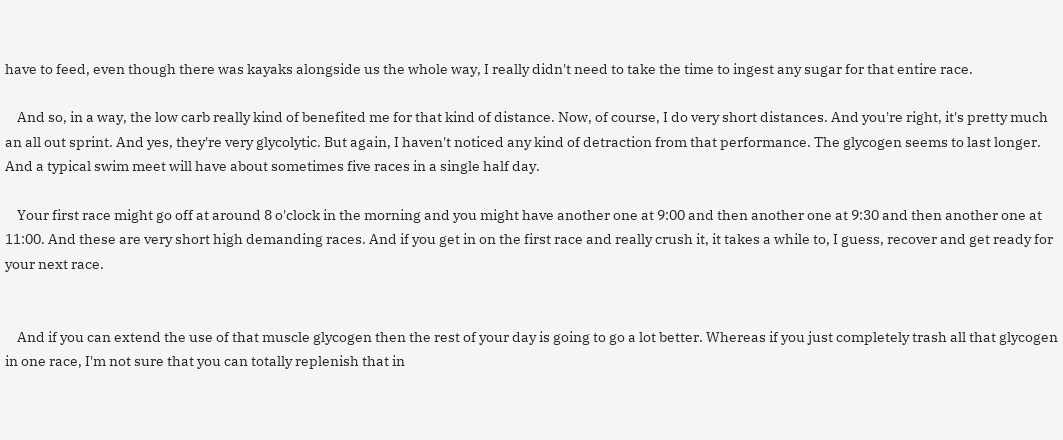have to feed, even though there was kayaks alongside us the whole way, I really didn't need to take the time to ingest any sugar for that entire race.

    And so, in a way, the low carb really kind of benefited me for that kind of distance. Now, of course, I do very short distances. And you're right, it's pretty much an all out sprint. And yes, they're very glycolytic. But again, I haven't noticed any kind of detraction from that performance. The glycogen seems to last longer. And a typical swim meet will have about sometimes five races in a single half day.

    Your first race might go off at around 8 o'clock in the morning and you might have another one at 9:00 and then another one at 9:30 and then another one at 11:00. And these are very short high demanding races. And if you get in on the first race and really crush it, it takes a while to, I guess, recover and get ready for your next race.


    And if you can extend the use of that muscle glycogen then the rest of your day is going to go a lot better. Whereas if you just completely trash all that glycogen in one race, I'm not sure that you can totally replenish that in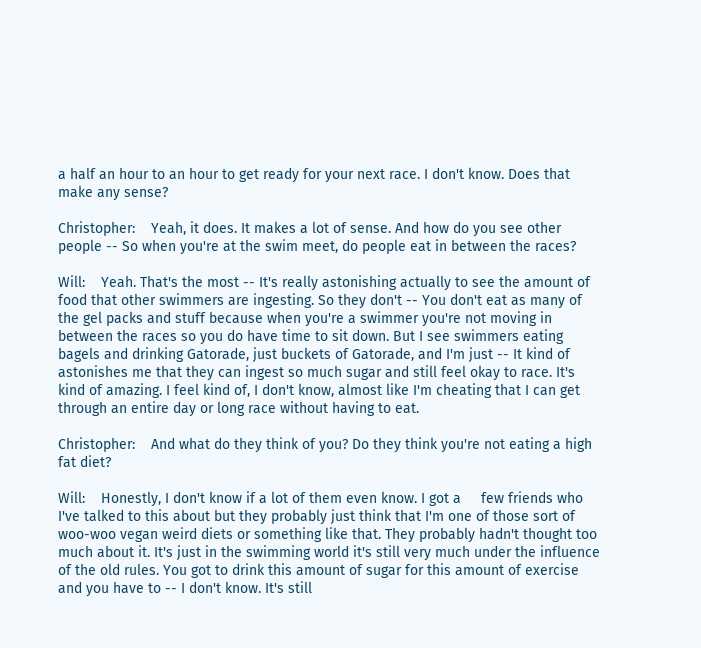a half an hour to an hour to get ready for your next race. I don't know. Does that make any sense?

Christopher:    Yeah, it does. It makes a lot of sense. And how do you see other people -- So when you're at the swim meet, do people eat in between the races?

Will:    Yeah. That's the most -- It's really astonishing actually to see the amount of food that other swimmers are ingesting. So they don't -- You don't eat as many of the gel packs and stuff because when you're a swimmer you're not moving in between the races so you do have time to sit down. But I see swimmers eating bagels and drinking Gatorade, just buckets of Gatorade, and I'm just -- It kind of astonishes me that they can ingest so much sugar and still feel okay to race. It's kind of amazing. I feel kind of, I don't know, almost like I'm cheating that I can get through an entire day or long race without having to eat.

Christopher:    And what do they think of you? Do they think you're not eating a high fat diet?

Will:    Honestly, I don't know if a lot of them even know. I got a     few friends who I've talked to this about but they probably just think that I'm one of those sort of woo-woo vegan weird diets or something like that. They probably hadn't thought too much about it. It's just in the swimming world it's still very much under the influence of the old rules. You got to drink this amount of sugar for this amount of exercise and you have to -- I don't know. It's still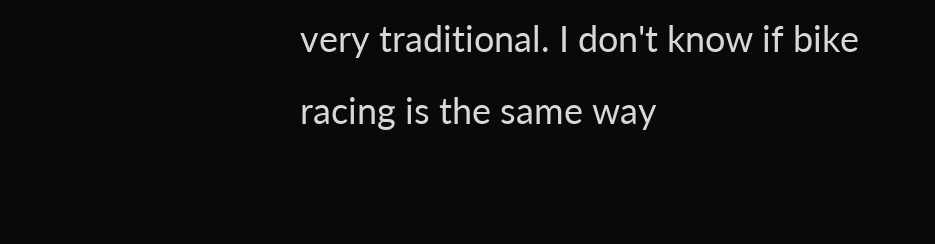very traditional. I don't know if bike racing is the same way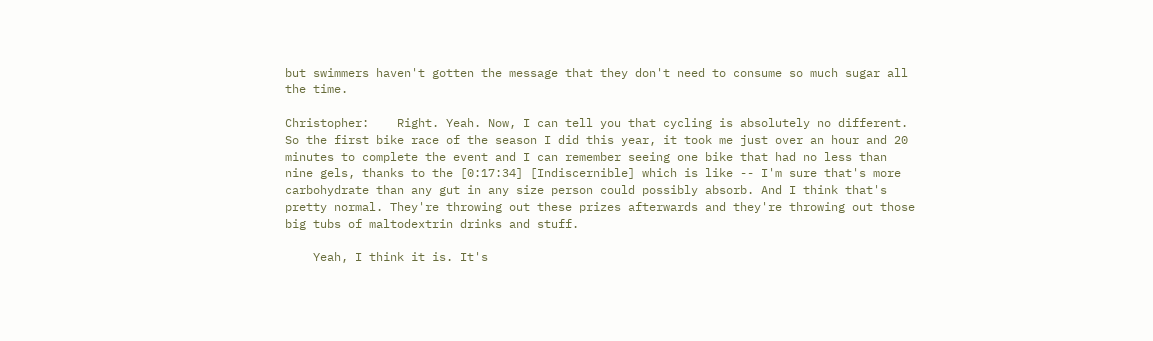but swimmers haven't gotten the message that they don't need to consume so much sugar all the time.

Christopher:    Right. Yeah. Now, I can tell you that cycling is absolutely no different. So the first bike race of the season I did this year, it took me just over an hour and 20 minutes to complete the event and I can remember seeing one bike that had no less than nine gels, thanks to the [0:17:34] [Indiscernible] which is like -- I'm sure that's more carbohydrate than any gut in any size person could possibly absorb. And I think that's pretty normal. They're throwing out these prizes afterwards and they're throwing out those big tubs of maltodextrin drinks and stuff.

    Yeah, I think it is. It's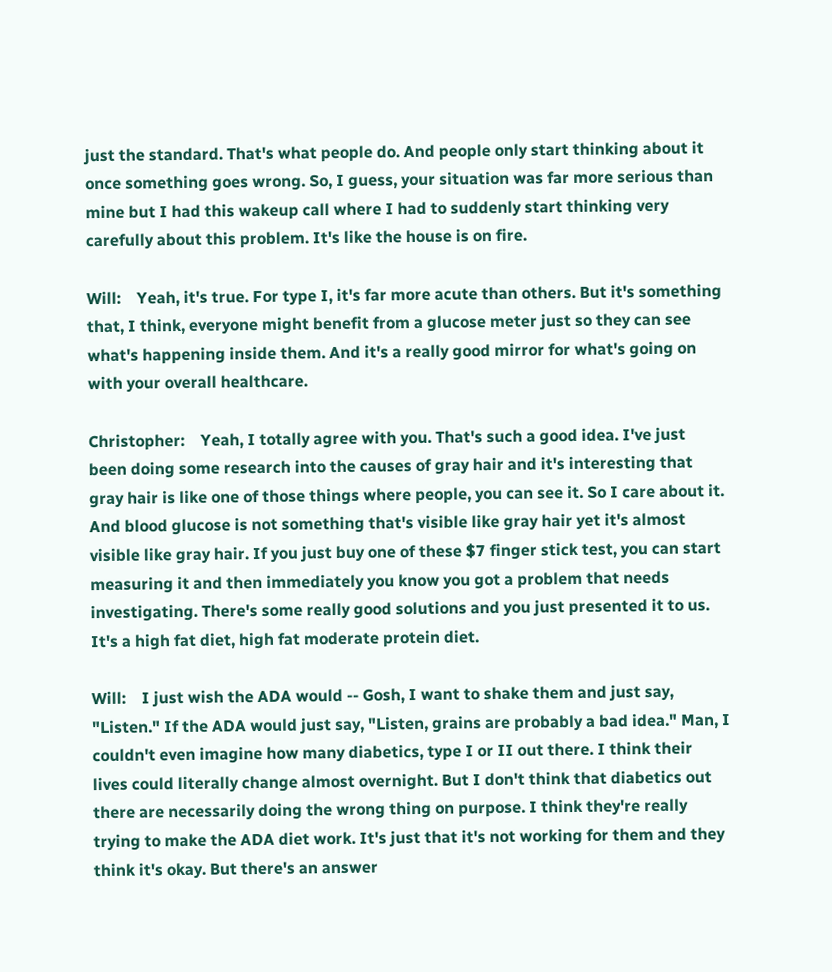just the standard. That's what people do. And people only start thinking about it once something goes wrong. So, I guess, your situation was far more serious than mine but I had this wakeup call where I had to suddenly start thinking very carefully about this problem. It's like the house is on fire.

Will:    Yeah, it's true. For type I, it's far more acute than others. But it's something that, I think, everyone might benefit from a glucose meter just so they can see what's happening inside them. And it's a really good mirror for what's going on with your overall healthcare.

Christopher:    Yeah, I totally agree with you. That's such a good idea. I've just been doing some research into the causes of gray hair and it's interesting that gray hair is like one of those things where people, you can see it. So I care about it. And blood glucose is not something that's visible like gray hair yet it's almost visible like gray hair. If you just buy one of these $7 finger stick test, you can start measuring it and then immediately you know you got a problem that needs investigating. There's some really good solutions and you just presented it to us. It's a high fat diet, high fat moderate protein diet.

Will:    I just wish the ADA would -- Gosh, I want to shake them and just say, "Listen." If the ADA would just say, "Listen, grains are probably a bad idea." Man, I couldn't even imagine how many diabetics, type I or II out there. I think their lives could literally change almost overnight. But I don't think that diabetics out there are necessarily doing the wrong thing on purpose. I think they're really trying to make the ADA diet work. It's just that it's not working for them and they think it's okay. But there's an answer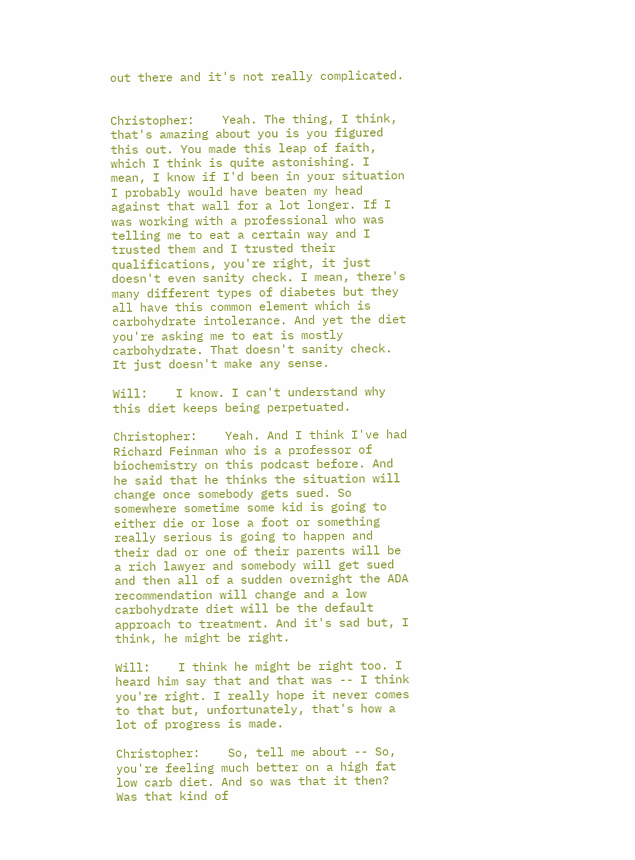out there and it's not really complicated.


Christopher:    Yeah. The thing, I think, that's amazing about you is you figured this out. You made this leap of faith, which I think is quite astonishing. I mean, I know if I'd been in your situation I probably would have beaten my head against that wall for a lot longer. If I was working with a professional who was telling me to eat a certain way and I trusted them and I trusted their qualifications, you're right, it just doesn't even sanity check. I mean, there's many different types of diabetes but they all have this common element which is carbohydrate intolerance. And yet the diet you're asking me to eat is mostly carbohydrate. That doesn't sanity check. It just doesn't make any sense.

Will:    I know. I can't understand why this diet keeps being perpetuated.

Christopher:    Yeah. And I think I've had Richard Feinman who is a professor of biochemistry on this podcast before. And he said that he thinks the situation will change once somebody gets sued. So somewhere sometime some kid is going to either die or lose a foot or something really serious is going to happen and their dad or one of their parents will be a rich lawyer and somebody will get sued and then all of a sudden overnight the ADA recommendation will change and a low carbohydrate diet will be the default approach to treatment. And it's sad but, I think, he might be right.

Will:    I think he might be right too. I heard him say that and that was -- I think you're right. I really hope it never comes to that but, unfortunately, that's how a lot of progress is made.

Christopher:    So, tell me about -- So, you're feeling much better on a high fat low carb diet. And so was that it then? Was that kind of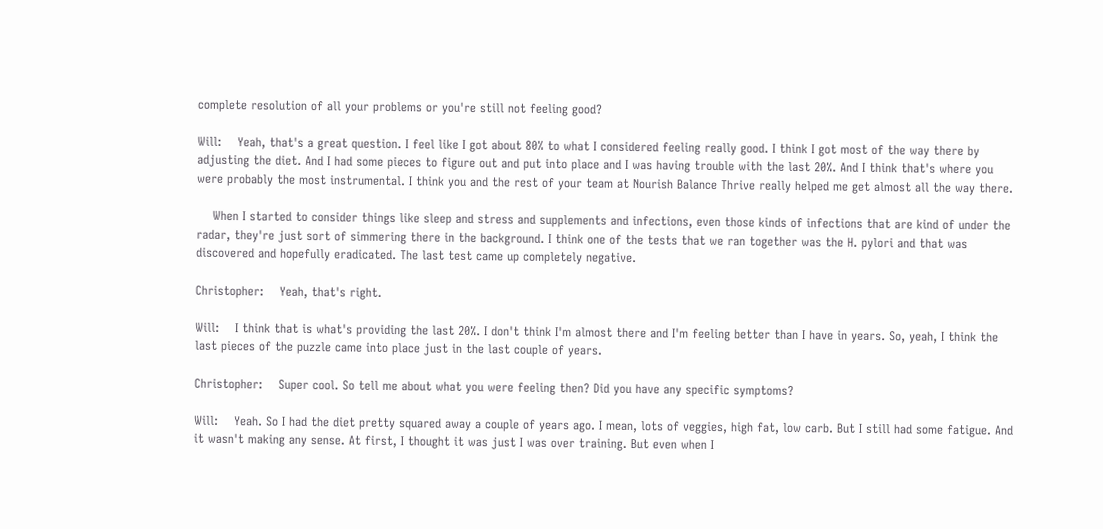complete resolution of all your problems or you're still not feeling good?

Will:    Yeah, that's a great question. I feel like I got about 80% to what I considered feeling really good. I think I got most of the way there by adjusting the diet. And I had some pieces to figure out and put into place and I was having trouble with the last 20%. And I think that's where you were probably the most instrumental. I think you and the rest of your team at Nourish Balance Thrive really helped me get almost all the way there.

    When I started to consider things like sleep and stress and supplements and infections, even those kinds of infections that are kind of under the radar, they're just sort of simmering there in the background. I think one of the tests that we ran together was the H. pylori and that was discovered and hopefully eradicated. The last test came up completely negative.

Christopher:    Yeah, that's right.

Will:    I think that is what's providing the last 20%. I don't think I'm almost there and I'm feeling better than I have in years. So, yeah, I think the last pieces of the puzzle came into place just in the last couple of years.

Christopher:    Super cool. So tell me about what you were feeling then? Did you have any specific symptoms?

Will:    Yeah. So I had the diet pretty squared away a couple of years ago. I mean, lots of veggies, high fat, low carb. But I still had some fatigue. And it wasn't making any sense. At first, I thought it was just I was over training. But even when I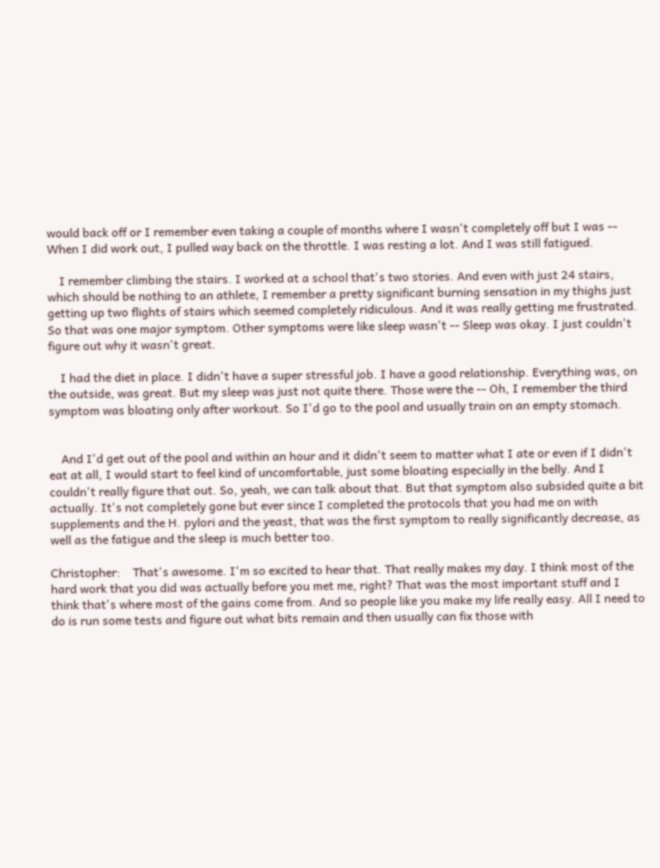would back off or I remember even taking a couple of months where I wasn't completely off but I was -- When I did work out, I pulled way back on the throttle. I was resting a lot. And I was still fatigued.

    I remember climbing the stairs. I worked at a school that's two stories. And even with just 24 stairs, which should be nothing to an athlete, I remember a pretty significant burning sensation in my thighs just getting up two flights of stairs which seemed completely ridiculous. And it was really getting me frustrated. So that was one major symptom. Other symptoms were like sleep wasn't -- Sleep was okay. I just couldn't figure out why it wasn't great.

    I had the diet in place. I didn't have a super stressful job. I have a good relationship. Everything was, on the outside, was great. But my sleep was just not quite there. Those were the -- Oh, I remember the third symptom was bloating only after workout. So I'd go to the pool and usually train on an empty stomach.


    And I'd get out of the pool and within an hour and it didn't seem to matter what I ate or even if I didn't eat at all, I would start to feel kind of uncomfortable, just some bloating especially in the belly. And I couldn't really figure that out. So, yeah, we can talk about that. But that symptom also subsided quite a bit actually. It's not completely gone but ever since I completed the protocols that you had me on with supplements and the H. pylori and the yeast, that was the first symptom to really significantly decrease, as well as the fatigue and the sleep is much better too.

Christopher:    That's awesome. I'm so excited to hear that. That really makes my day. I think most of the hard work that you did was actually before you met me, right? That was the most important stuff and I think that's where most of the gains come from. And so people like you make my life really easy. All I need to do is run some tests and figure out what bits remain and then usually can fix those with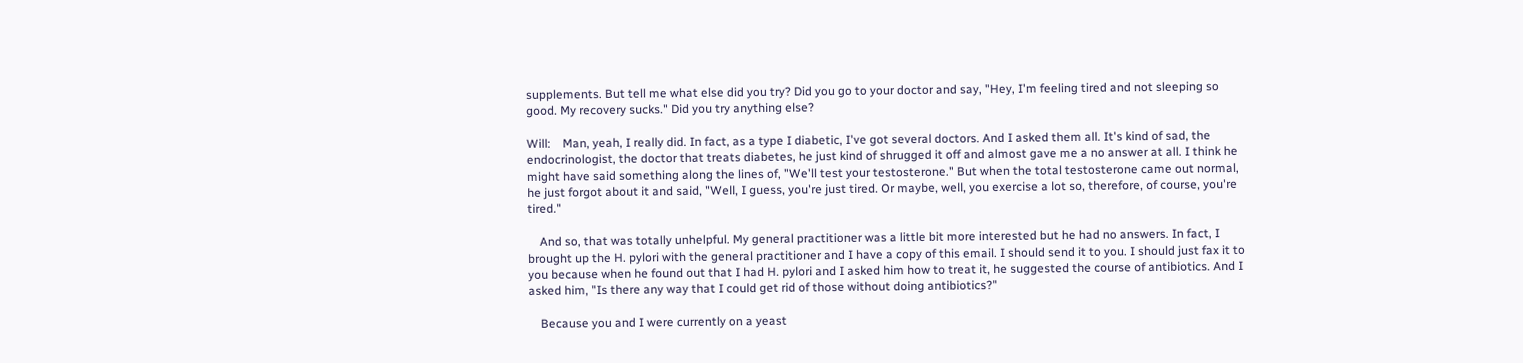supplements. But tell me what else did you try? Did you go to your doctor and say, "Hey, I'm feeling tired and not sleeping so good. My recovery sucks." Did you try anything else?

Will:    Man, yeah, I really did. In fact, as a type I diabetic, I've got several doctors. And I asked them all. It's kind of sad, the endocrinologist, the doctor that treats diabetes, he just kind of shrugged it off and almost gave me a no answer at all. I think he might have said something along the lines of, "We'll test your testosterone." But when the total testosterone came out normal, he just forgot about it and said, "Well, I guess, you're just tired. Or maybe, well, you exercise a lot so, therefore, of course, you're tired."

    And so, that was totally unhelpful. My general practitioner was a little bit more interested but he had no answers. In fact, I brought up the H. pylori with the general practitioner and I have a copy of this email. I should send it to you. I should just fax it to you because when he found out that I had H. pylori and I asked him how to treat it, he suggested the course of antibiotics. And I asked him, "Is there any way that I could get rid of those without doing antibiotics?"

    Because you and I were currently on a yeast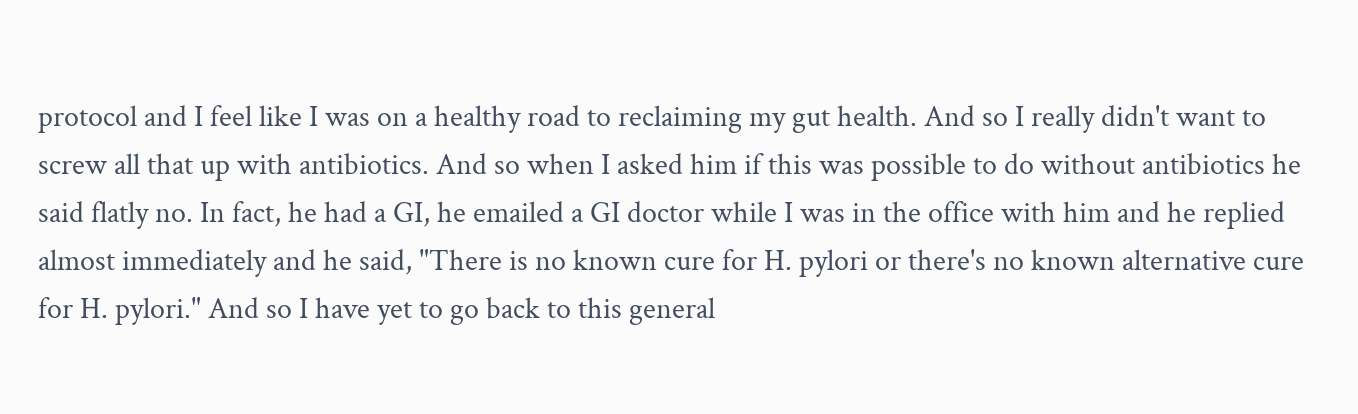protocol and I feel like I was on a healthy road to reclaiming my gut health. And so I really didn't want to screw all that up with antibiotics. And so when I asked him if this was possible to do without antibiotics he said flatly no. In fact, he had a GI, he emailed a GI doctor while I was in the office with him and he replied almost immediately and he said, "There is no known cure for H. pylori or there's no known alternative cure for H. pylori." And so I have yet to go back to this general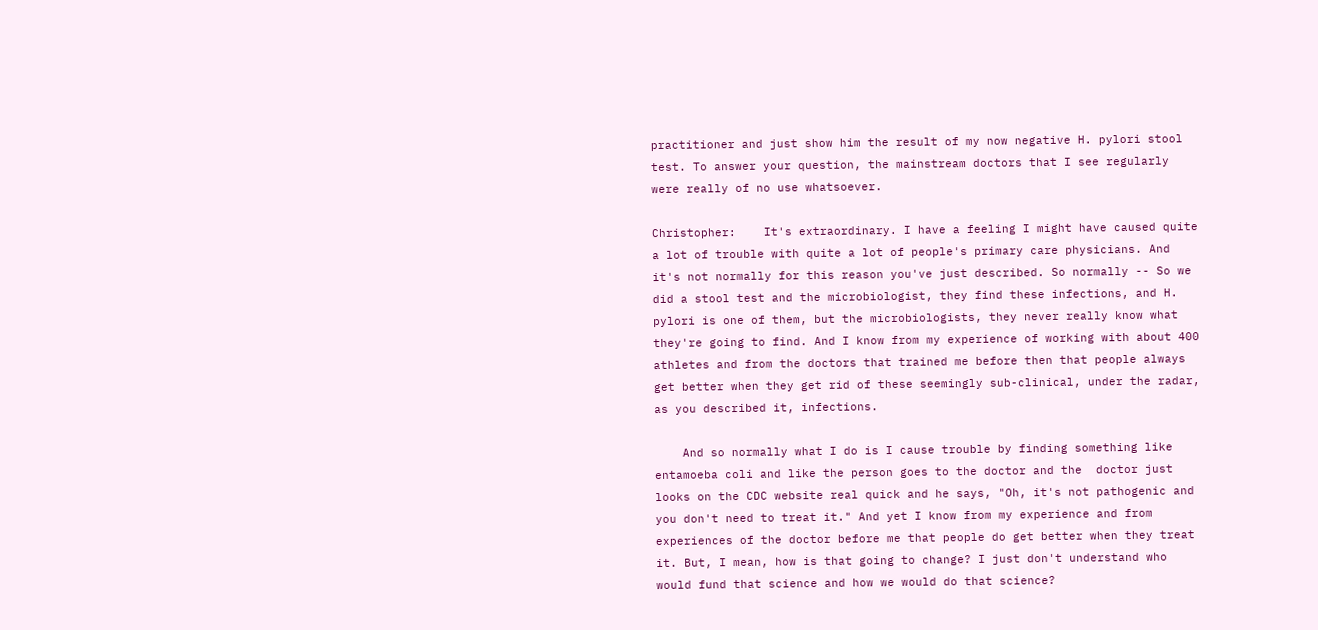practitioner and just show him the result of my now negative H. pylori stool test. To answer your question, the mainstream doctors that I see regularly were really of no use whatsoever.

Christopher:    It's extraordinary. I have a feeling I might have caused quite a lot of trouble with quite a lot of people's primary care physicians. And it's not normally for this reason you've just described. So normally -- So we did a stool test and the microbiologist, they find these infections, and H. pylori is one of them, but the microbiologists, they never really know what they're going to find. And I know from my experience of working with about 400 athletes and from the doctors that trained me before then that people always get better when they get rid of these seemingly sub-clinical, under the radar, as you described it, infections.

    And so normally what I do is I cause trouble by finding something like entamoeba coli and like the person goes to the doctor and the  doctor just looks on the CDC website real quick and he says, "Oh, it's not pathogenic and you don't need to treat it." And yet I know from my experience and from experiences of the doctor before me that people do get better when they treat it. But, I mean, how is that going to change? I just don't understand who would fund that science and how we would do that science?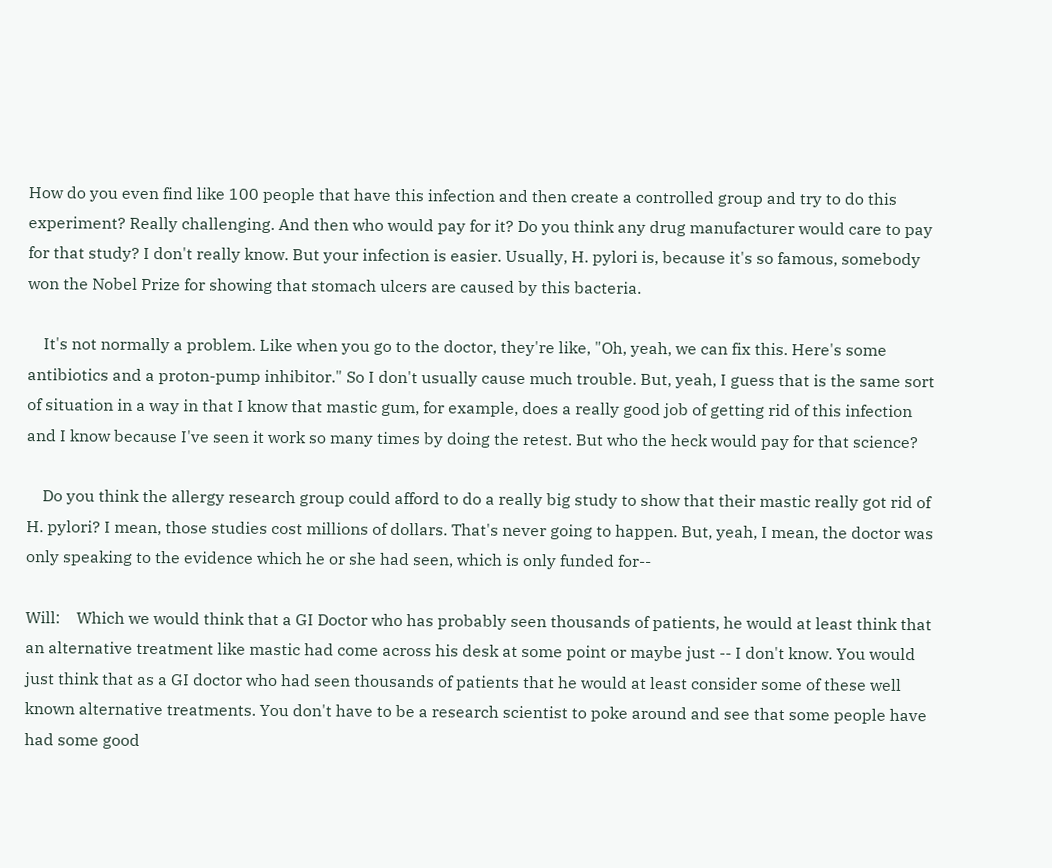How do you even find like 100 people that have this infection and then create a controlled group and try to do this experiment? Really challenging. And then who would pay for it? Do you think any drug manufacturer would care to pay for that study? I don't really know. But your infection is easier. Usually, H. pylori is, because it's so famous, somebody won the Nobel Prize for showing that stomach ulcers are caused by this bacteria.

    It's not normally a problem. Like when you go to the doctor, they're like, "Oh, yeah, we can fix this. Here's some antibiotics and a proton-pump inhibitor." So I don't usually cause much trouble. But, yeah, I guess that is the same sort of situation in a way in that I know that mastic gum, for example, does a really good job of getting rid of this infection and I know because I've seen it work so many times by doing the retest. But who the heck would pay for that science?

    Do you think the allergy research group could afford to do a really big study to show that their mastic really got rid of H. pylori? I mean, those studies cost millions of dollars. That's never going to happen. But, yeah, I mean, the doctor was only speaking to the evidence which he or she had seen, which is only funded for--

Will:    Which we would think that a GI Doctor who has probably seen thousands of patients, he would at least think that an alternative treatment like mastic had come across his desk at some point or maybe just -- I don't know. You would just think that as a GI doctor who had seen thousands of patients that he would at least consider some of these well known alternative treatments. You don't have to be a research scientist to poke around and see that some people have had some good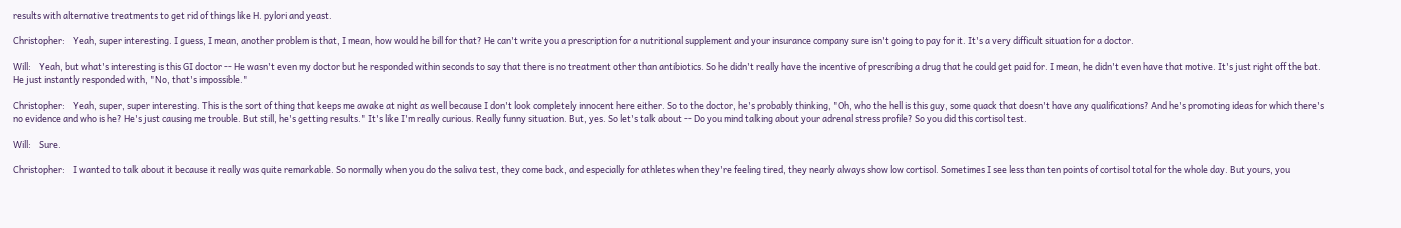results with alternative treatments to get rid of things like H. pylori and yeast.

Christopher:    Yeah, super interesting. I guess, I mean, another problem is that, I mean, how would he bill for that? He can't write you a prescription for a nutritional supplement and your insurance company sure isn't going to pay for it. It's a very difficult situation for a doctor.

Will:    Yeah, but what's interesting is this GI doctor -- He wasn't even my doctor but he responded within seconds to say that there is no treatment other than antibiotics. So he didn't really have the incentive of prescribing a drug that he could get paid for. I mean, he didn't even have that motive. It's just right off the bat. He just instantly responded with, "No, that's impossible."

Christopher:    Yeah, super, super interesting. This is the sort of thing that keeps me awake at night as well because I don't look completely innocent here either. So to the doctor, he's probably thinking, "Oh, who the hell is this guy, some quack that doesn't have any qualifications? And he's promoting ideas for which there's no evidence and who is he? He's just causing me trouble. But still, he's getting results." It's like I'm really curious. Really funny situation. But, yes. So let's talk about -- Do you mind talking about your adrenal stress profile? So you did this cortisol test.

Will:    Sure.

Christopher:    I wanted to talk about it because it really was quite remarkable. So normally when you do the saliva test, they come back, and especially for athletes when they're feeling tired, they nearly always show low cortisol. Sometimes I see less than ten points of cortisol total for the whole day. But yours, you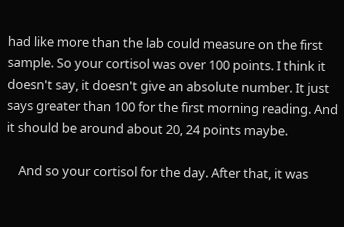had like more than the lab could measure on the first sample. So your cortisol was over 100 points. I think it doesn't say, it doesn't give an absolute number. It just says greater than 100 for the first morning reading. And it should be around about 20, 24 points maybe.

    And so your cortisol for the day. After that, it was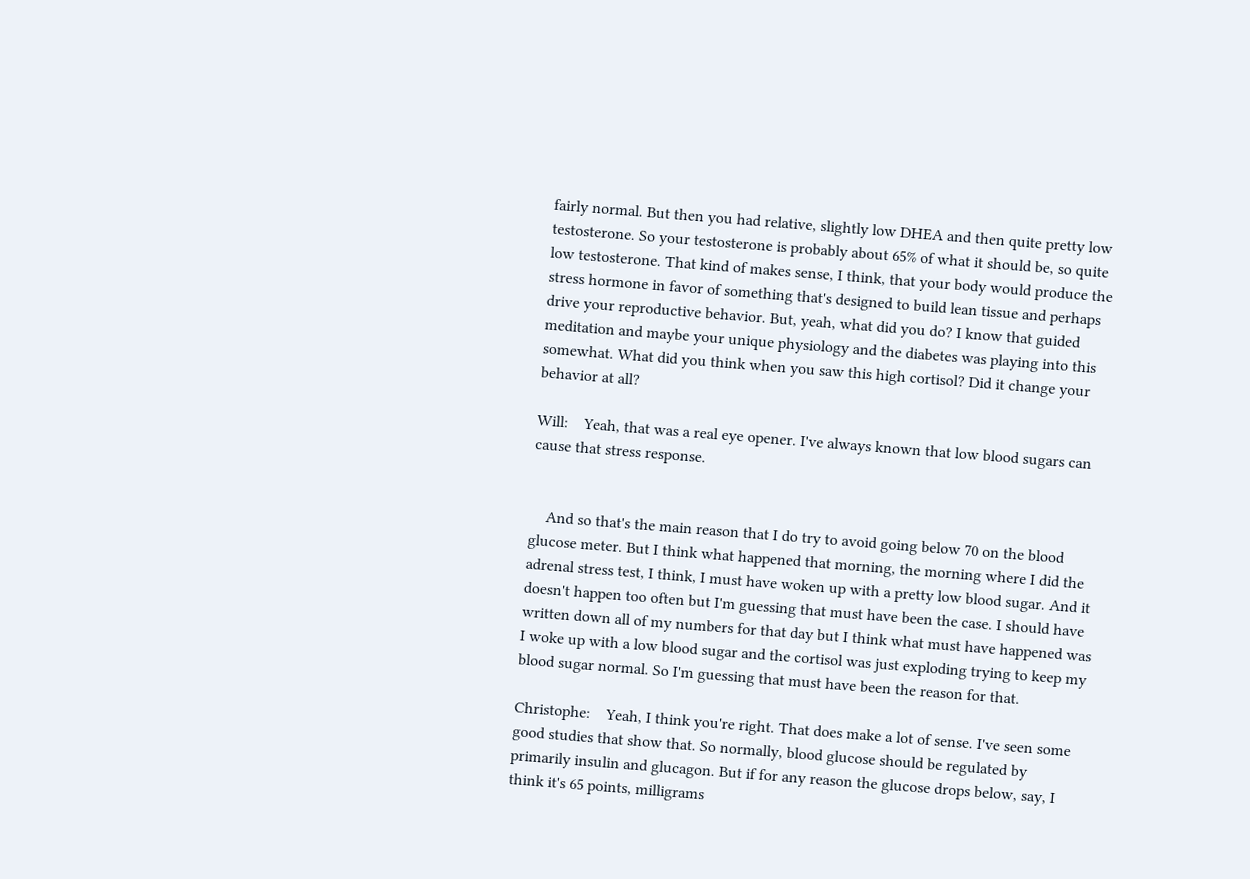fairly normal. But then you had relative, slightly low DHEA and then quite pretty low testosterone. So your testosterone is probably about 65% of what it should be, so quite low testosterone. That kind of makes sense, I think, that your body would produce the stress hormone in favor of something that's designed to build lean tissue and perhaps drive your reproductive behavior. But, yeah, what did you do? I know that guided meditation and maybe your unique physiology and the diabetes was playing into this somewhat. What did you think when you saw this high cortisol? Did it change your behavior at all?

Will:    Yeah, that was a real eye opener. I've always known that low blood sugars can cause that stress response.


    And so that's the main reason that I do try to avoid going below 70 on the blood glucose meter. But I think what happened that morning, the morning where I did the adrenal stress test, I think, I must have woken up with a pretty low blood sugar. And it doesn't happen too often but I'm guessing that must have been the case. I should have written down all of my numbers for that day but I think what must have happened was I woke up with a low blood sugar and the cortisol was just exploding trying to keep my blood sugar normal. So I'm guessing that must have been the reason for that.

Christophe:    Yeah, I think you're right. That does make a lot of sense. I've seen some good studies that show that. So normally, blood glucose should be regulated by primarily insulin and glucagon. But if for any reason the glucose drops below, say, I think it's 65 points, milligrams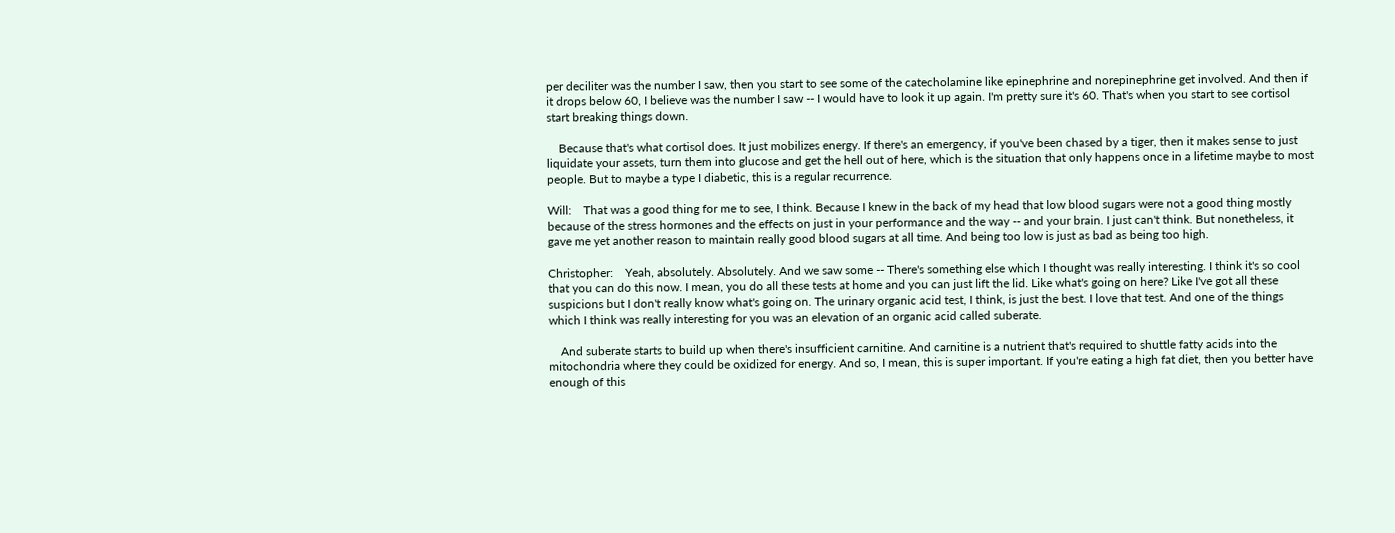per deciliter was the number I saw, then you start to see some of the catecholamine like epinephrine and norepinephrine get involved. And then if it drops below 60, I believe was the number I saw -- I would have to look it up again. I'm pretty sure it's 60. That's when you start to see cortisol start breaking things down.

    Because that's what cortisol does. It just mobilizes energy. If there's an emergency, if you've been chased by a tiger, then it makes sense to just liquidate your assets, turn them into glucose and get the hell out of here, which is the situation that only happens once in a lifetime maybe to most people. But to maybe a type I diabetic, this is a regular recurrence.

Will:    That was a good thing for me to see, I think. Because I knew in the back of my head that low blood sugars were not a good thing mostly because of the stress hormones and the effects on just in your performance and the way -- and your brain. I just can't think. But nonetheless, it gave me yet another reason to maintain really good blood sugars at all time. And being too low is just as bad as being too high.

Christopher:    Yeah, absolutely. Absolutely. And we saw some -- There's something else which I thought was really interesting. I think it's so cool that you can do this now. I mean, you do all these tests at home and you can just lift the lid. Like what's going on here? Like I've got all these suspicions but I don't really know what's going on. The urinary organic acid test, I think, is just the best. I love that test. And one of the things which I think was really interesting for you was an elevation of an organic acid called suberate.

    And suberate starts to build up when there's insufficient carnitine. And carnitine is a nutrient that's required to shuttle fatty acids into the mitochondria where they could be oxidized for energy. And so, I mean, this is super important. If you're eating a high fat diet, then you better have enough of this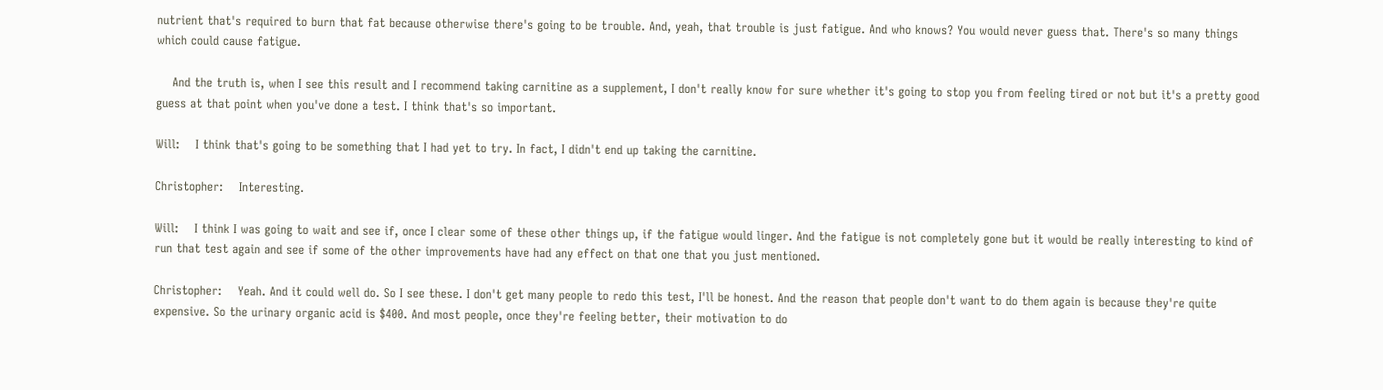nutrient that's required to burn that fat because otherwise there's going to be trouble. And, yeah, that trouble is just fatigue. And who knows? You would never guess that. There's so many things which could cause fatigue.

    And the truth is, when I see this result and I recommend taking carnitine as a supplement, I don't really know for sure whether it's going to stop you from feeling tired or not but it's a pretty good guess at that point when you've done a test. I think that's so important.

Will:    I think that's going to be something that I had yet to try. In fact, I didn't end up taking the carnitine.

Christopher:    Interesting.

Will:    I think I was going to wait and see if, once I clear some of these other things up, if the fatigue would linger. And the fatigue is not completely gone but it would be really interesting to kind of run that test again and see if some of the other improvements have had any effect on that one that you just mentioned.

Christopher:    Yeah. And it could well do. So I see these. I don't get many people to redo this test, I'll be honest. And the reason that people don't want to do them again is because they're quite expensive. So the urinary organic acid is $400. And most people, once they're feeling better, their motivation to do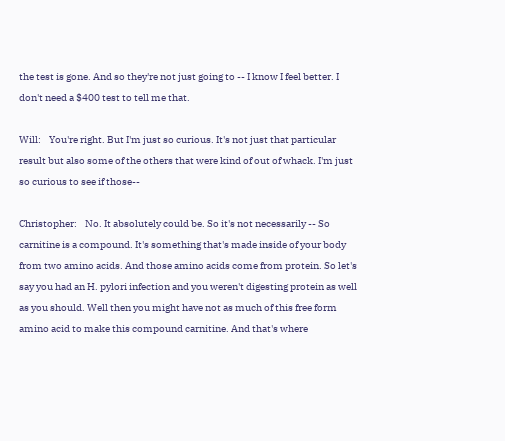the test is gone. And so they're not just going to -- I know I feel better. I don't need a $400 test to tell me that.

Will:    You're right. But I'm just so curious. It's not just that particular result but also some of the others that were kind of out of whack. I'm just so curious to see if those--

Christopher:    No. It absolutely could be. So it's not necessarily -- So carnitine is a compound. It's something that's made inside of your body from two amino acids. And those amino acids come from protein. So let's say you had an H. pylori infection and you weren't digesting protein as well as you should. Well then you might have not as much of this free form amino acid to make this compound carnitine. And that's where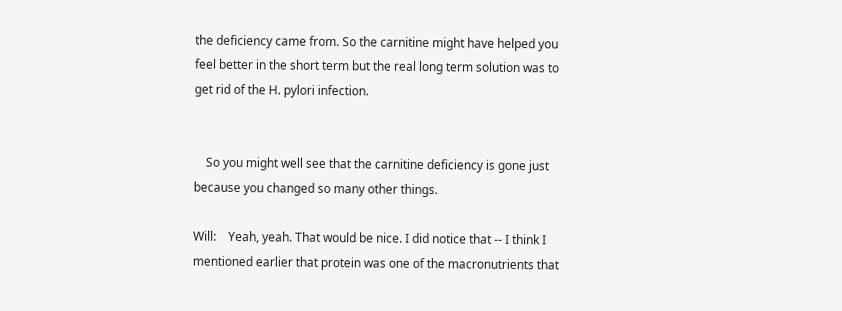the deficiency came from. So the carnitine might have helped you feel better in the short term but the real long term solution was to get rid of the H. pylori infection.


    So you might well see that the carnitine deficiency is gone just because you changed so many other things.

Will:    Yeah, yeah. That would be nice. I did notice that -- I think I mentioned earlier that protein was one of the macronutrients that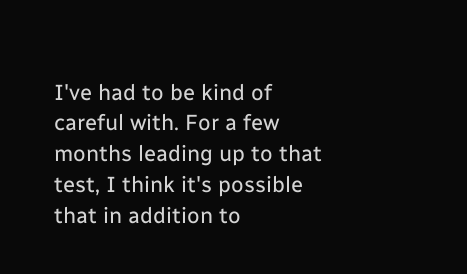I've had to be kind of careful with. For a few months leading up to that test, I think it's possible that in addition to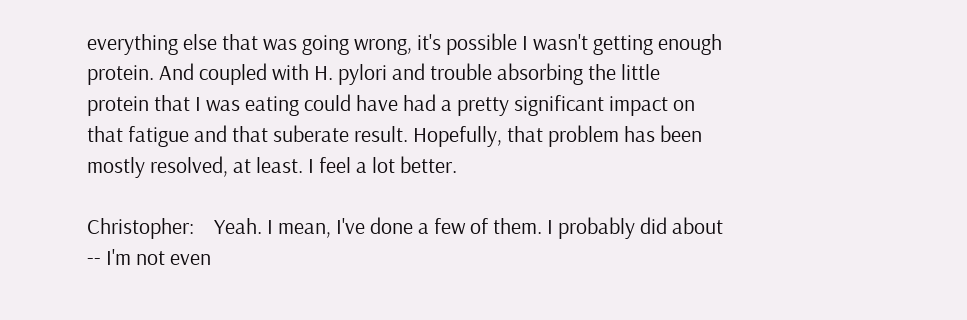everything else that was going wrong, it's possible I wasn't getting enough protein. And coupled with H. pylori and trouble absorbing the little protein that I was eating could have had a pretty significant impact on that fatigue and that suberate result. Hopefully, that problem has been mostly resolved, at least. I feel a lot better.

Christopher:    Yeah. I mean, I've done a few of them. I probably did about -- I'm not even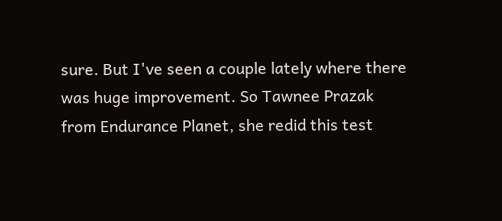sure. But I've seen a couple lately where there was huge improvement. So Tawnee Prazak from Endurance Planet, she redid this test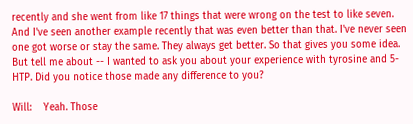recently and she went from like 17 things that were wrong on the test to like seven. And I've seen another example recently that was even better than that. I've never seen one got worse or stay the same. They always get better. So that gives you some idea. But tell me about -- I wanted to ask you about your experience with tyrosine and 5-HTP. Did you notice those made any difference to you?

Will:    Yeah. Those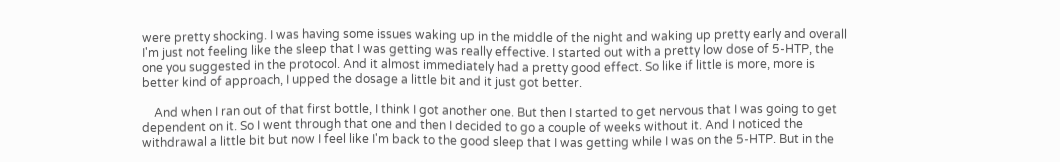were pretty shocking. I was having some issues waking up in the middle of the night and waking up pretty early and overall I'm just not feeling like the sleep that I was getting was really effective. I started out with a pretty low dose of 5-HTP, the one you suggested in the protocol. And it almost immediately had a pretty good effect. So like if little is more, more is better kind of approach, I upped the dosage a little bit and it just got better.

    And when I ran out of that first bottle, I think I got another one. But then I started to get nervous that I was going to get dependent on it. So I went through that one and then I decided to go a couple of weeks without it. And I noticed the withdrawal a little bit but now I feel like I'm back to the good sleep that I was getting while I was on the 5-HTP. But in the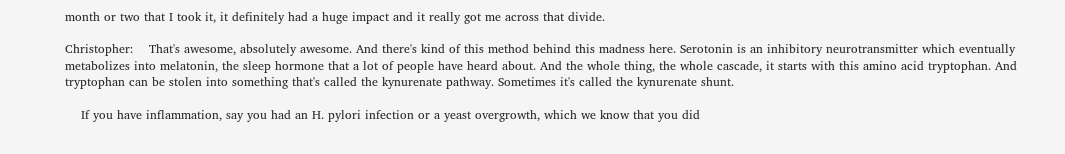month or two that I took it, it definitely had a huge impact and it really got me across that divide.

Christopher:    That's awesome, absolutely awesome. And there's kind of this method behind this madness here. Serotonin is an inhibitory neurotransmitter which eventually metabolizes into melatonin, the sleep hormone that a lot of people have heard about. And the whole thing, the whole cascade, it starts with this amino acid tryptophan. And tryptophan can be stolen into something that's called the kynurenate pathway. Sometimes it's called the kynurenate shunt.

    If you have inflammation, say you had an H. pylori infection or a yeast overgrowth, which we know that you did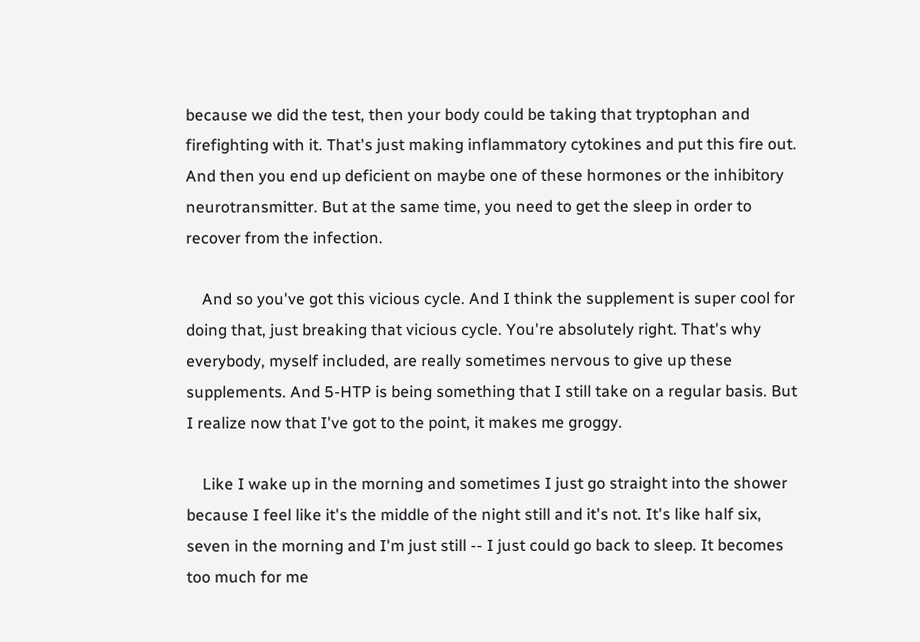because we did the test, then your body could be taking that tryptophan and firefighting with it. That's just making inflammatory cytokines and put this fire out. And then you end up deficient on maybe one of these hormones or the inhibitory neurotransmitter. But at the same time, you need to get the sleep in order to recover from the infection.

    And so you've got this vicious cycle. And I think the supplement is super cool for doing that, just breaking that vicious cycle. You're absolutely right. That's why everybody, myself included, are really sometimes nervous to give up these supplements. And 5-HTP is being something that I still take on a regular basis. But I realize now that I've got to the point, it makes me groggy.

    Like I wake up in the morning and sometimes I just go straight into the shower because I feel like it's the middle of the night still and it's not. It's like half six, seven in the morning and I'm just still -- I just could go back to sleep. It becomes too much for me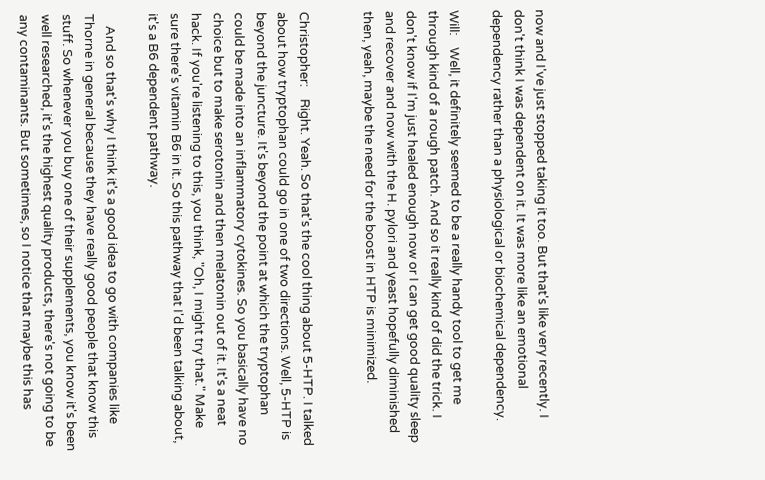now and I've just stopped taking it too. But that's like very recently. I don't think I was dependent on it. It was more like an emotional dependency rather than a physiological or biochemical dependency.

Will:    Well, it definitely seemed to be a really handy tool to get me through kind of a rough patch. And so it really kind of did the trick. I don't know if I'm just healed enough now or I can get good quality sleep and recover and now with the H. pylori and yeast hopefully diminished then, yeah, maybe the need for the boost in HTP is minimized.


Christopher:    Right. Yeah. So that's the cool thing about 5-HTP. I talked about how tryptophan could go in one of two directions. Well, 5-HTP is beyond the juncture. It's beyond the point at which the tryptophan could be made into an inflammatory cytokines. So you basically have no choice but to make serotonin and then melatonin out of it. It's a neat hack. If you're listening to this, you think, "Oh, I might try that." Make sure there's vitamin B6 in it. So this pathway that I'd been talking about, it's a B6 dependent pathway.

    And so that's why I think it's a good idea to go with companies like Thorne in general because they have really good people that know this stuff. So whenever you buy one of their supplements, you know it's been well researched, it's the highest quality products, there's not going to be any contaminants. But sometimes, so I notice that maybe this has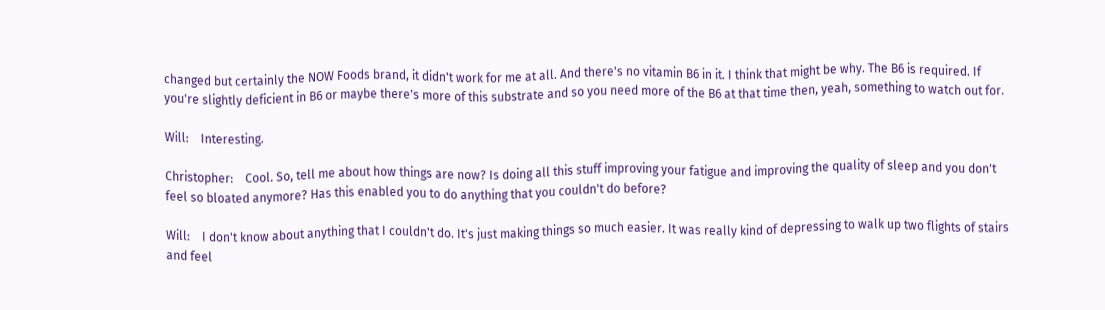changed but certainly the NOW Foods brand, it didn't work for me at all. And there's no vitamin B6 in it. I think that might be why. The B6 is required. If you're slightly deficient in B6 or maybe there's more of this substrate and so you need more of the B6 at that time then, yeah, something to watch out for.

Will:    Interesting.

Christopher:    Cool. So, tell me about how things are now? Is doing all this stuff improving your fatigue and improving the quality of sleep and you don't feel so bloated anymore? Has this enabled you to do anything that you couldn't do before?

Will:    I don't know about anything that I couldn't do. It's just making things so much easier. It was really kind of depressing to walk up two flights of stairs and feel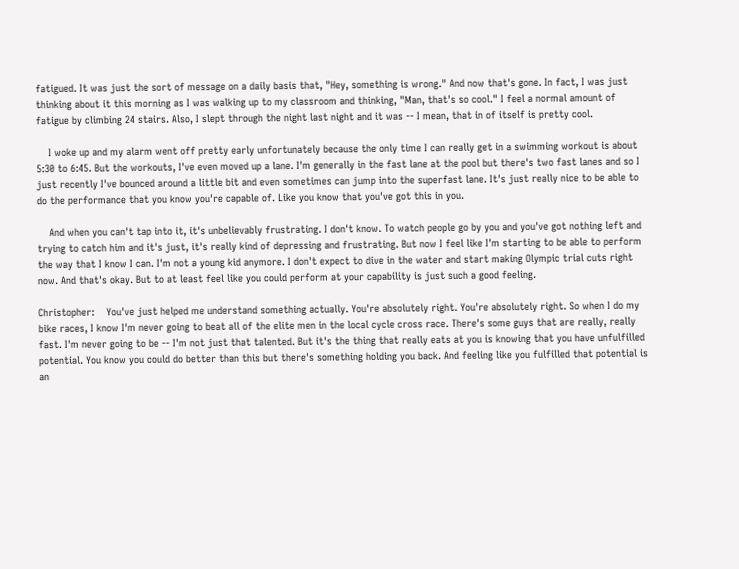fatigued. It was just the sort of message on a daily basis that, "Hey, something is wrong." And now that's gone. In fact, I was just thinking about it this morning as I was walking up to my classroom and thinking, "Man, that's so cool." I feel a normal amount of fatigue by climbing 24 stairs. Also, I slept through the night last night and it was -- I mean, that in of itself is pretty cool.

    I woke up and my alarm went off pretty early unfortunately because the only time I can really get in a swimming workout is about 5:30 to 6:45. But the workouts, I've even moved up a lane. I'm generally in the fast lane at the pool but there's two fast lanes and so I just recently I've bounced around a little bit and even sometimes can jump into the superfast lane. It's just really nice to be able to do the performance that you know you're capable of. Like you know that you've got this in you.

    And when you can't tap into it, it's unbelievably frustrating. I don't know. To watch people go by you and you've got nothing left and trying to catch him and it's just, it's really kind of depressing and frustrating. But now I feel like I'm starting to be able to perform the way that I know I can. I'm not a young kid anymore. I don't expect to dive in the water and start making Olympic trial cuts right now. And that's okay. But to at least feel like you could perform at your capability is just such a good feeling.

Christopher:    You've just helped me understand something actually. You're absolutely right. You're absolutely right. So when I do my bike races, I know I'm never going to beat all of the elite men in the local cycle cross race. There's some guys that are really, really fast. I'm never going to be -- I'm not just that talented. But it's the thing that really eats at you is knowing that you have unfulfilled potential. You know you could do better than this but there's something holding you back. And feeling like you fulfilled that potential is an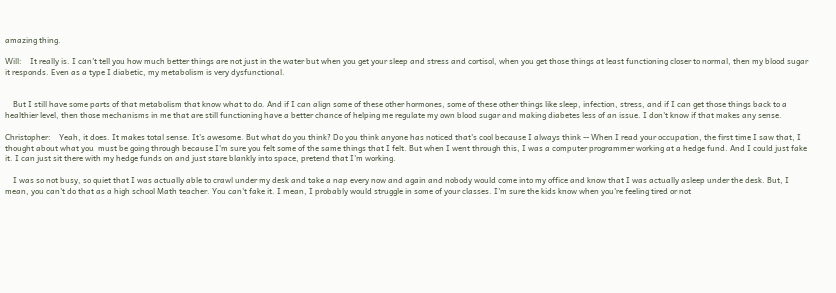amazing thing.

Will:    It really is. I can't tell you how much better things are not just in the water but when you get your sleep and stress and cortisol, when you get those things at least functioning closer to normal, then my blood sugar it responds. Even as a type I diabetic, my metabolism is very dysfunctional.


    But I still have some parts of that metabolism that know what to do. And if I can align some of these other hormones, some of these other things like sleep, infection, stress, and if I can get those things back to a healthier level, then those mechanisms in me that are still functioning have a better chance of helping me regulate my own blood sugar and making diabetes less of an issue. I don't know if that makes any sense.

Christopher:    Yeah, it does. It makes total sense. It's awesome. But what do you think? Do you think anyone has noticed that's cool because I always think -- When I read your occupation, the first time I saw that, I thought about what you  must be going through because I'm sure you felt some of the same things that I felt. But when I went through this, I was a computer programmer working at a hedge fund. And I could just fake it. I can just sit there with my hedge funds on and just stare blankly into space, pretend that I'm working.

    I was so not busy, so quiet that I was actually able to crawl under my desk and take a nap every now and again and nobody would come into my office and know that I was actually asleep under the desk. But, I mean, you can't do that as a high school Math teacher. You can't fake it. I mean, I probably would struggle in some of your classes. I'm sure the kids know when you're feeling tired or not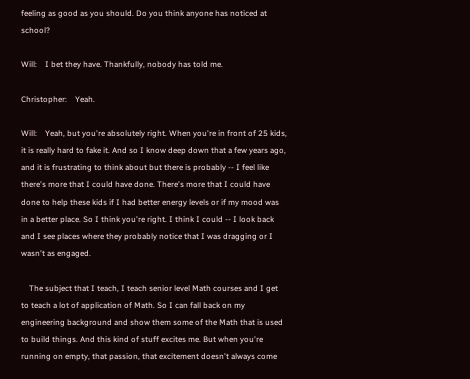feeling as good as you should. Do you think anyone has noticed at school?

Will:    I bet they have. Thankfully, nobody has told me.

Christopher:    Yeah.

Will:    Yeah, but you're absolutely right. When you're in front of 25 kids, it is really hard to fake it. And so I know deep down that a few years ago, and it is frustrating to think about but there is probably -- I feel like there's more that I could have done. There's more that I could have done to help these kids if I had better energy levels or if my mood was in a better place. So I think you're right. I think I could -- I look back and I see places where they probably notice that I was dragging or I wasn't as engaged.

    The subject that I teach, I teach senior level Math courses and I get to teach a lot of application of Math. So I can fall back on my engineering background and show them some of the Math that is used to build things. And this kind of stuff excites me. But when you're running on empty, that passion, that excitement doesn't always come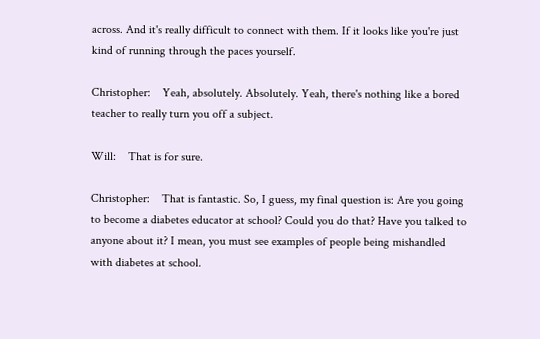across. And it's really difficult to connect with them. If it looks like you're just kind of running through the paces yourself.

Christopher:    Yeah, absolutely. Absolutely. Yeah, there's nothing like a bored teacher to really turn you off a subject.

Will:    That is for sure.

Christopher:    That is fantastic. So, I guess, my final question is: Are you going to become a diabetes educator at school? Could you do that? Have you talked to anyone about it? I mean, you must see examples of people being mishandled with diabetes at school.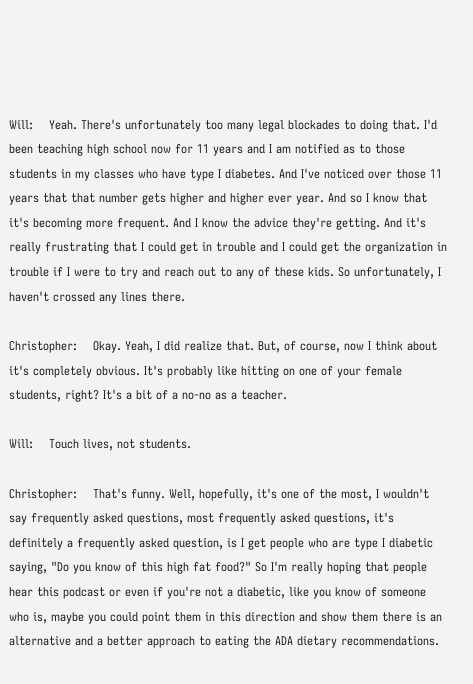Will:    Yeah. There's unfortunately too many legal blockades to doing that. I'd been teaching high school now for 11 years and I am notified as to those students in my classes who have type I diabetes. And I've noticed over those 11 years that that number gets higher and higher ever year. And so I know that it's becoming more frequent. And I know the advice they're getting. And it's really frustrating that I could get in trouble and I could get the organization in trouble if I were to try and reach out to any of these kids. So unfortunately, I haven't crossed any lines there.

Christopher:    Okay. Yeah, I did realize that. But, of course, now I think about it's completely obvious. It's probably like hitting on one of your female students, right? It's a bit of a no-no as a teacher.

Will:    Touch lives, not students.

Christopher:    That's funny. Well, hopefully, it's one of the most, I wouldn't say frequently asked questions, most frequently asked questions, it's definitely a frequently asked question, is I get people who are type I diabetic saying, "Do you know of this high fat food?" So I'm really hoping that people hear this podcast or even if you're not a diabetic, like you know of someone who is, maybe you could point them in this direction and show them there is an alternative and a better approach to eating the ADA dietary recommendations.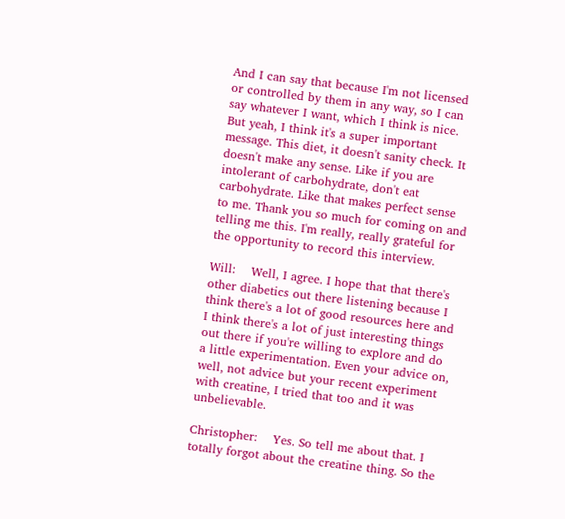And I can say that because I'm not licensed or controlled by them in any way, so I can say whatever I want, which I think is nice. But yeah, I think it's a super important message. This diet, it doesn't sanity check. It doesn't make any sense. Like if you are intolerant of carbohydrate, don't eat carbohydrate. Like that makes perfect sense to me. Thank you so much for coming on and telling me this. I'm really, really grateful for the opportunity to record this interview.

Will:    Well, I agree. I hope that that there's other diabetics out there listening because I think there's a lot of good resources here and I think there's a lot of just interesting things out there if you're willing to explore and do a little experimentation. Even your advice on, well, not advice but your recent experiment with creatine, I tried that too and it was unbelievable.

Christopher:    Yes. So tell me about that. I totally forgot about the creatine thing. So the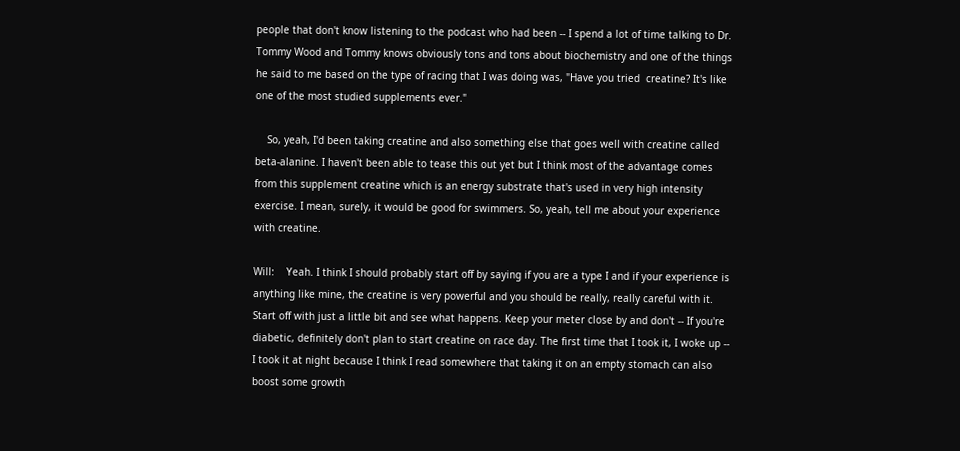people that don't know listening to the podcast who had been -- I spend a lot of time talking to Dr. Tommy Wood and Tommy knows obviously tons and tons about biochemistry and one of the things he said to me based on the type of racing that I was doing was, "Have you tried  creatine? It's like one of the most studied supplements ever."

    So, yeah, I'd been taking creatine and also something else that goes well with creatine called beta-alanine. I haven't been able to tease this out yet but I think most of the advantage comes from this supplement creatine which is an energy substrate that's used in very high intensity exercise. I mean, surely, it would be good for swimmers. So, yeah, tell me about your experience with creatine.

Will:    Yeah. I think I should probably start off by saying if you are a type I and if your experience is anything like mine, the creatine is very powerful and you should be really, really careful with it. Start off with just a little bit and see what happens. Keep your meter close by and don't -- If you're diabetic, definitely don't plan to start creatine on race day. The first time that I took it, I woke up -- I took it at night because I think I read somewhere that taking it on an empty stomach can also boost some growth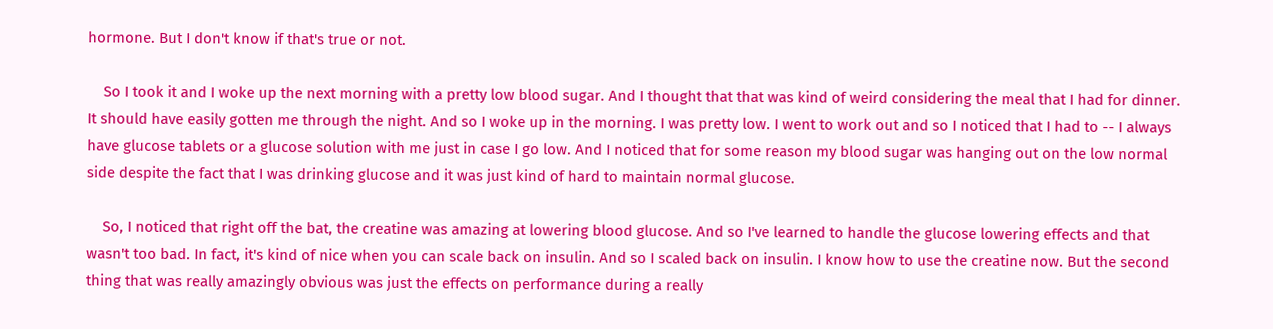hormone. But I don't know if that's true or not.

    So I took it and I woke up the next morning with a pretty low blood sugar. And I thought that that was kind of weird considering the meal that I had for dinner. It should have easily gotten me through the night. And so I woke up in the morning. I was pretty low. I went to work out and so I noticed that I had to -- I always have glucose tablets or a glucose solution with me just in case I go low. And I noticed that for some reason my blood sugar was hanging out on the low normal side despite the fact that I was drinking glucose and it was just kind of hard to maintain normal glucose.

    So, I noticed that right off the bat, the creatine was amazing at lowering blood glucose. And so I've learned to handle the glucose lowering effects and that wasn't too bad. In fact, it's kind of nice when you can scale back on insulin. And so I scaled back on insulin. I know how to use the creatine now. But the second thing that was really amazingly obvious was just the effects on performance during a really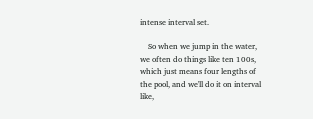intense interval set.

    So when we jump in the water, we often do things like ten 100s, which just means four lengths of the pool, and we'll do it on interval like,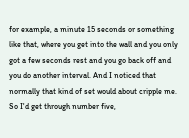for example, a minute 15 seconds or something like that, where you get into the wall and you only got a few seconds rest and you go back off and you do another interval. And I noticed that normally that kind of set would about cripple me. So I'd get through number five,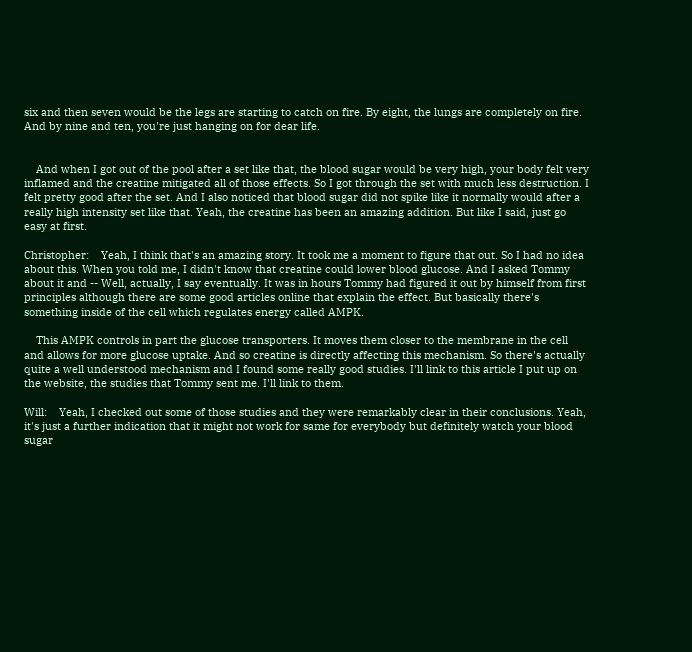six and then seven would be the legs are starting to catch on fire. By eight, the lungs are completely on fire. And by nine and ten, you're just hanging on for dear life.


    And when I got out of the pool after a set like that, the blood sugar would be very high, your body felt very inflamed and the creatine mitigated all of those effects. So I got through the set with much less destruction. I felt pretty good after the set. And I also noticed that blood sugar did not spike like it normally would after a really high intensity set like that. Yeah, the creatine has been an amazing addition. But like I said, just go easy at first.

Christopher:    Yeah, I think that's an amazing story. It took me a moment to figure that out. So I had no idea about this. When you told me, I didn't know that creatine could lower blood glucose. And I asked Tommy about it and -- Well, actually, I say eventually. It was in hours Tommy had figured it out by himself from first principles although there are some good articles online that explain the effect. But basically there's something inside of the cell which regulates energy called AMPK.

    This AMPK controls in part the glucose transporters. It moves them closer to the membrane in the cell and allows for more glucose uptake. And so creatine is directly affecting this mechanism. So there's actually quite a well understood mechanism and I found some really good studies. I'll link to this article I put up on the website, the studies that Tommy sent me. I'll link to them.

Will:    Yeah, I checked out some of those studies and they were remarkably clear in their conclusions. Yeah, it's just a further indication that it might not work for same for everybody but definitely watch your blood sugar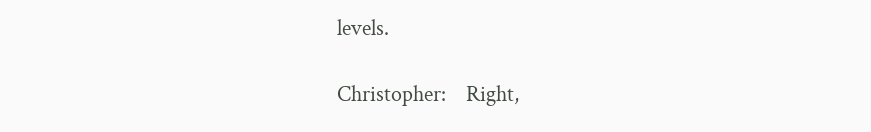levels.

Christopher:    Right,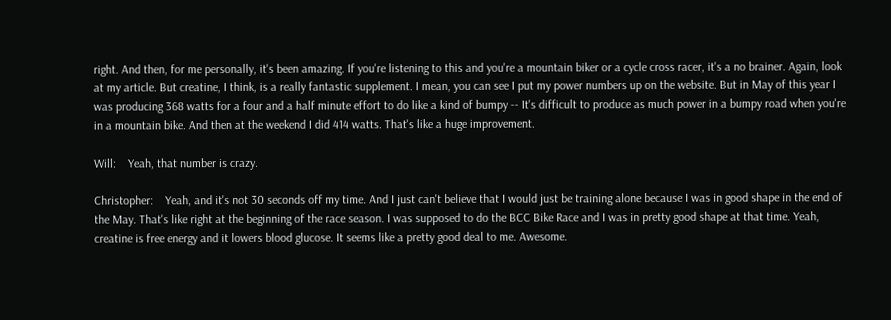right. And then, for me personally, it's been amazing. If you're listening to this and you're a mountain biker or a cycle cross racer, it's a no brainer. Again, look at my article. But creatine, I think, is a really fantastic supplement. I mean, you can see I put my power numbers up on the website. But in May of this year I was producing 368 watts for a four and a half minute effort to do like a kind of bumpy -- It's difficult to produce as much power in a bumpy road when you're in a mountain bike. And then at the weekend I did 414 watts. That's like a huge improvement.

Will:    Yeah, that number is crazy.

Christopher:    Yeah, and it's not 30 seconds off my time. And I just can't believe that I would just be training alone because I was in good shape in the end of the May. That's like right at the beginning of the race season. I was supposed to do the BCC Bike Race and I was in pretty good shape at that time. Yeah, creatine is free energy and it lowers blood glucose. It seems like a pretty good deal to me. Awesome.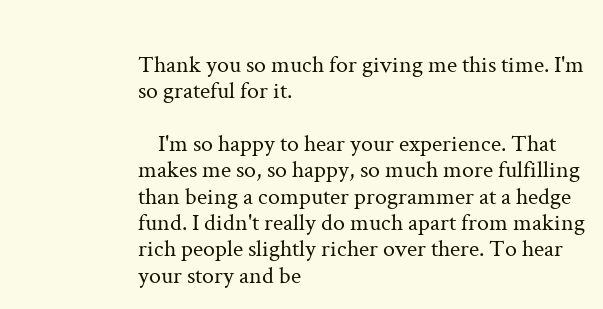Thank you so much for giving me this time. I'm so grateful for it.

    I'm so happy to hear your experience. That makes me so, so happy, so much more fulfilling than being a computer programmer at a hedge fund. I didn't really do much apart from making rich people slightly richer over there. To hear your story and be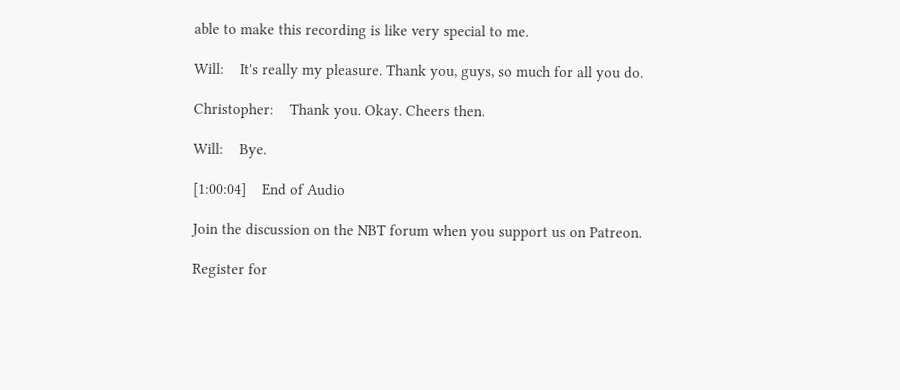able to make this recording is like very special to me.

Will:    It's really my pleasure. Thank you, guys, so much for all you do.

Christopher:    Thank you. Okay. Cheers then.

Will:    Bye.

[1:00:04]    End of Audio

Join the discussion on the NBT forum when you support us on Patreon.

Register for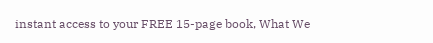instant access to your FREE 15-page book, What We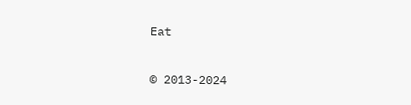Eat

© 2013-2024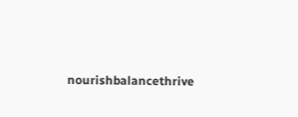nourishbalancethrive